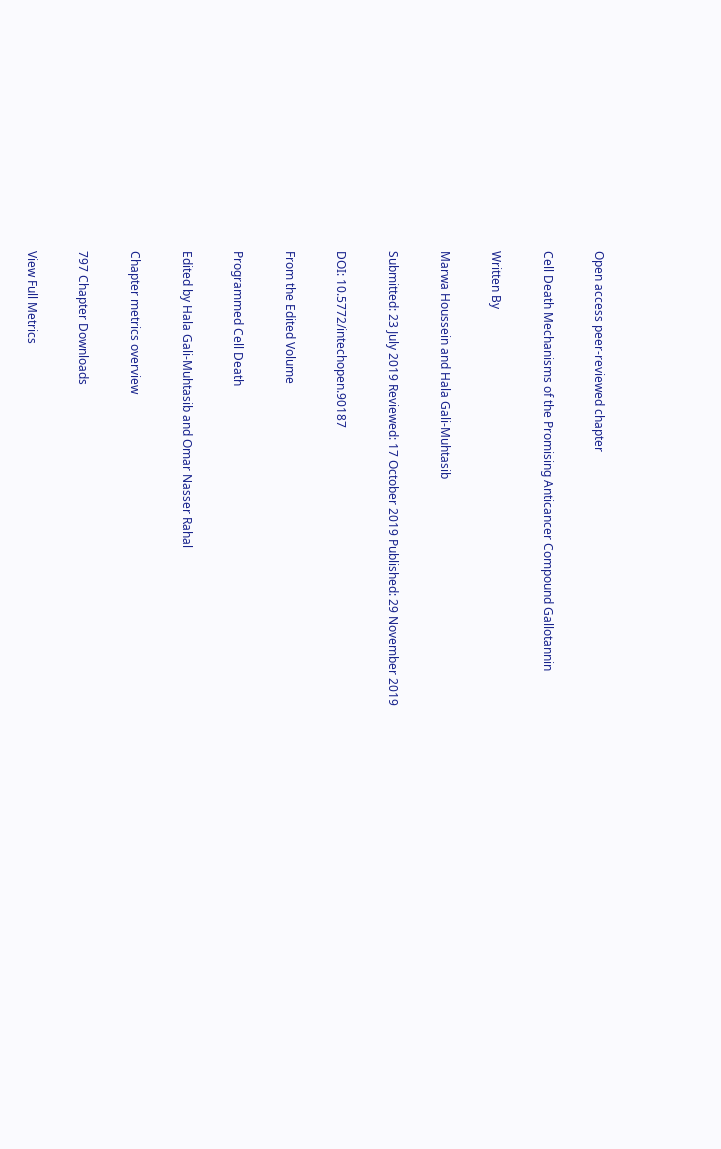Open access peer-reviewed chapter

Cell Death Mechanisms of the Promising Anticancer Compound Gallotannin

Written By

Marwa Houssein and Hala Gali-Muhtasib

Submitted: 23 July 2019 Reviewed: 17 October 2019 Published: 29 November 2019

DOI: 10.5772/intechopen.90187

From the Edited Volume

Programmed Cell Death

Edited by Hala Gali-Muhtasib and Omar Nasser Rahal

Chapter metrics overview

797 Chapter Downloads

View Full Metrics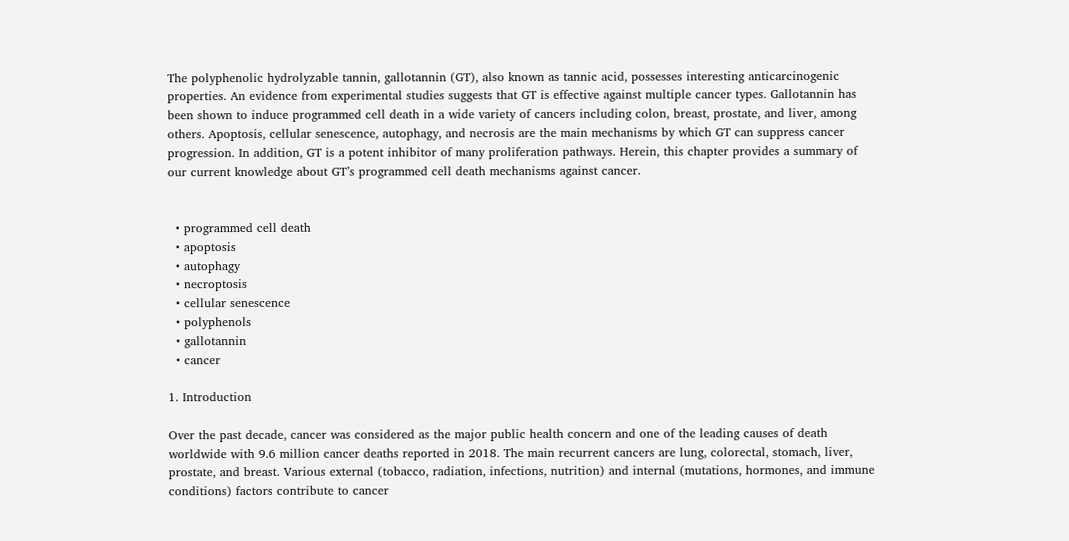The polyphenolic hydrolyzable tannin, gallotannin (GT), also known as tannic acid, possesses interesting anticarcinogenic properties. An evidence from experimental studies suggests that GT is effective against multiple cancer types. Gallotannin has been shown to induce programmed cell death in a wide variety of cancers including colon, breast, prostate, and liver, among others. Apoptosis, cellular senescence, autophagy, and necrosis are the main mechanisms by which GT can suppress cancer progression. In addition, GT is a potent inhibitor of many proliferation pathways. Herein, this chapter provides a summary of our current knowledge about GT’s programmed cell death mechanisms against cancer.


  • programmed cell death
  • apoptosis
  • autophagy
  • necroptosis
  • cellular senescence
  • polyphenols
  • gallotannin
  • cancer

1. Introduction

Over the past decade, cancer was considered as the major public health concern and one of the leading causes of death worldwide with 9.6 million cancer deaths reported in 2018. The main recurrent cancers are lung, colorectal, stomach, liver, prostate, and breast. Various external (tobacco, radiation, infections, nutrition) and internal (mutations, hormones, and immune conditions) factors contribute to cancer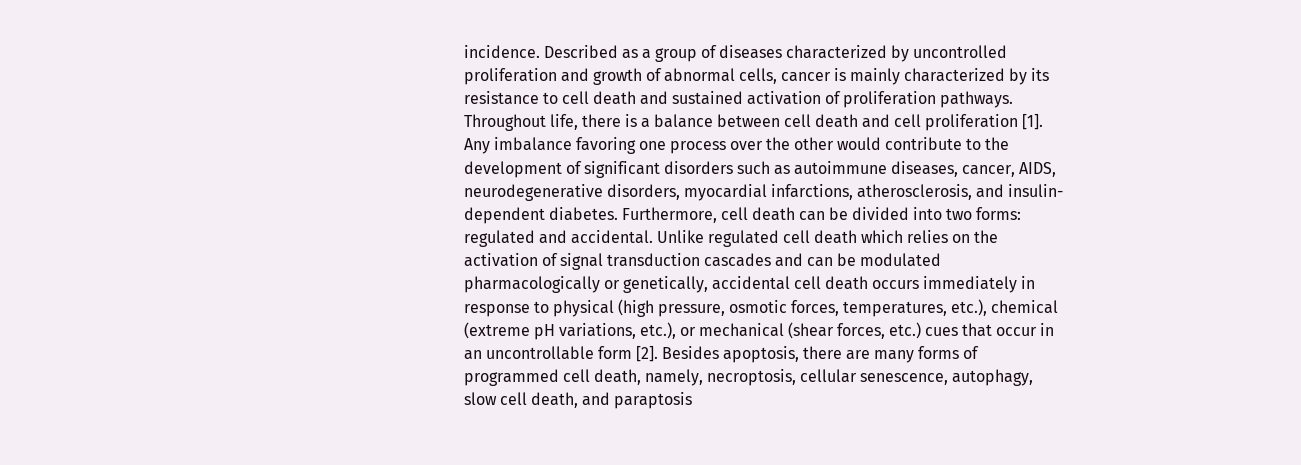incidence. Described as a group of diseases characterized by uncontrolled proliferation and growth of abnormal cells, cancer is mainly characterized by its resistance to cell death and sustained activation of proliferation pathways. Throughout life, there is a balance between cell death and cell proliferation [1]. Any imbalance favoring one process over the other would contribute to the development of significant disorders such as autoimmune diseases, cancer, AIDS, neurodegenerative disorders, myocardial infarctions, atherosclerosis, and insulin-dependent diabetes. Furthermore, cell death can be divided into two forms: regulated and accidental. Unlike regulated cell death which relies on the activation of signal transduction cascades and can be modulated pharmacologically or genetically, accidental cell death occurs immediately in response to physical (high pressure, osmotic forces, temperatures, etc.), chemical (extreme pH variations, etc.), or mechanical (shear forces, etc.) cues that occur in an uncontrollable form [2]. Besides apoptosis, there are many forms of programmed cell death, namely, necroptosis, cellular senescence, autophagy, slow cell death, and paraptosis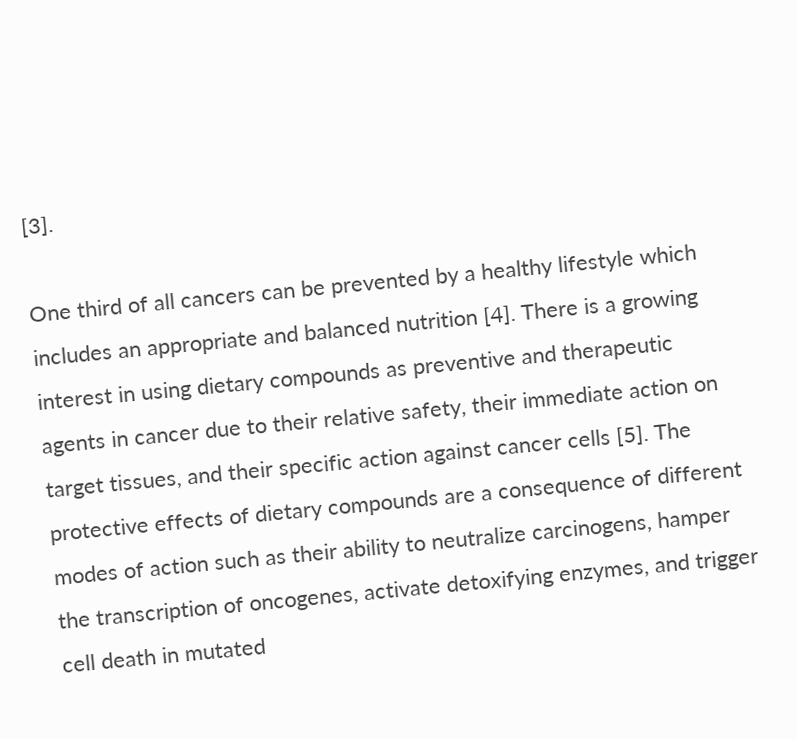[3].

One third of all cancers can be prevented by a healthy lifestyle which includes an appropriate and balanced nutrition [4]. There is a growing interest in using dietary compounds as preventive and therapeutic agents in cancer due to their relative safety, their immediate action on target tissues, and their specific action against cancer cells [5]. The protective effects of dietary compounds are a consequence of different modes of action such as their ability to neutralize carcinogens, hamper the transcription of oncogenes, activate detoxifying enzymes, and trigger cell death in mutated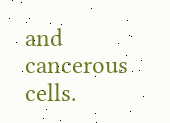and cancerous cells.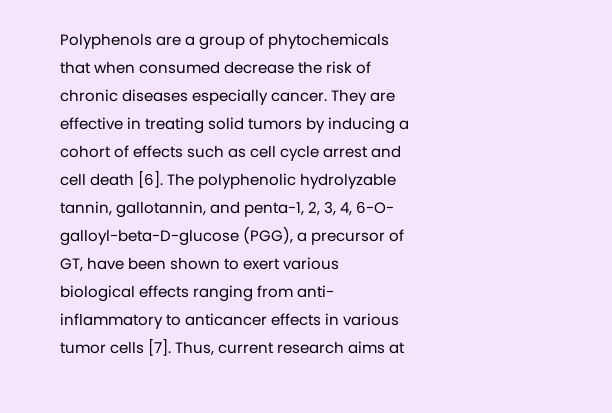Polyphenols are a group of phytochemicals that when consumed decrease the risk of chronic diseases especially cancer. They are effective in treating solid tumors by inducing a cohort of effects such as cell cycle arrest and cell death [6]. The polyphenolic hydrolyzable tannin, gallotannin, and penta-1, 2, 3, 4, 6-O-galloyl-beta-D-glucose (PGG), a precursor of GT, have been shown to exert various biological effects ranging from anti-inflammatory to anticancer effects in various tumor cells [7]. Thus, current research aims at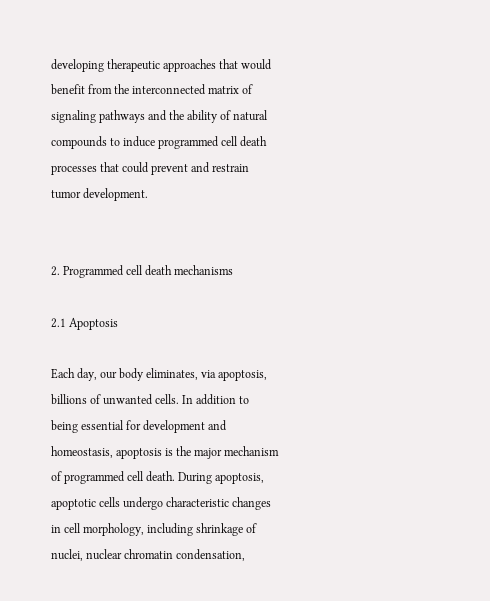developing therapeutic approaches that would benefit from the interconnected matrix of signaling pathways and the ability of natural compounds to induce programmed cell death processes that could prevent and restrain tumor development.


2. Programmed cell death mechanisms

2.1 Apoptosis

Each day, our body eliminates, via apoptosis, billions of unwanted cells. In addition to being essential for development and homeostasis, apoptosis is the major mechanism of programmed cell death. During apoptosis, apoptotic cells undergo characteristic changes in cell morphology, including shrinkage of nuclei, nuclear chromatin condensation,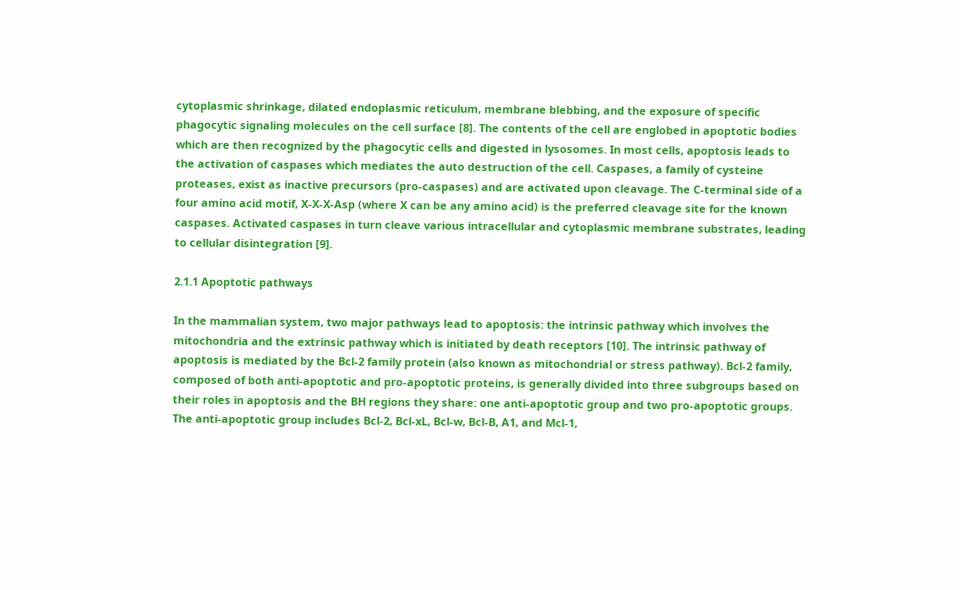cytoplasmic shrinkage, dilated endoplasmic reticulum, membrane blebbing, and the exposure of specific phagocytic signaling molecules on the cell surface [8]. The contents of the cell are englobed in apoptotic bodies which are then recognized by the phagocytic cells and digested in lysosomes. In most cells, apoptosis leads to the activation of caspases which mediates the auto destruction of the cell. Caspases, a family of cysteine proteases, exist as inactive precursors (pro-caspases) and are activated upon cleavage. The C-terminal side of a four amino acid motif, X-X-X-Asp (where X can be any amino acid) is the preferred cleavage site for the known caspases. Activated caspases in turn cleave various intracellular and cytoplasmic membrane substrates, leading to cellular disintegration [9].

2.1.1 Apoptotic pathways

In the mammalian system, two major pathways lead to apoptosis: the intrinsic pathway which involves the mitochondria and the extrinsic pathway which is initiated by death receptors [10]. The intrinsic pathway of apoptosis is mediated by the Bcl-2 family protein (also known as mitochondrial or stress pathway). Bcl-2 family, composed of both anti-apoptotic and pro-apoptotic proteins, is generally divided into three subgroups based on their roles in apoptosis and the BH regions they share: one anti-apoptotic group and two pro-apoptotic groups. The anti-apoptotic group includes Bcl-2, Bcl-xL, Bcl-w, Bcl-B, A1, and Mcl-1,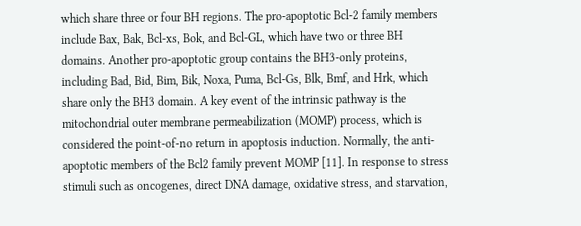which share three or four BH regions. The pro-apoptotic Bcl-2 family members include Bax, Bak, Bcl-xs, Bok, and Bcl-GL, which have two or three BH domains. Another pro-apoptotic group contains the BH3-only proteins, including Bad, Bid, Bim, Bik, Noxa, Puma, Bcl-Gs, Blk, Bmf, and Hrk, which share only the BH3 domain. A key event of the intrinsic pathway is the mitochondrial outer membrane permeabilization (MOMP) process, which is considered the point-of-no return in apoptosis induction. Normally, the anti-apoptotic members of the Bcl2 family prevent MOMP [11]. In response to stress stimuli such as oncogenes, direct DNA damage, oxidative stress, and starvation,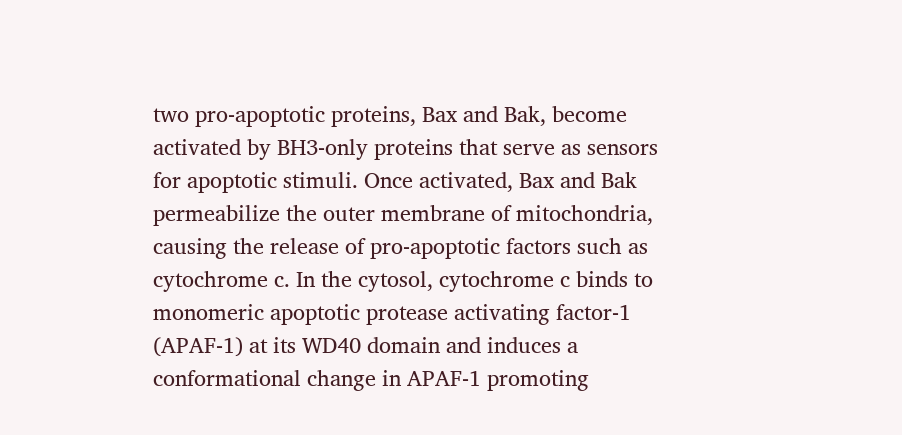two pro-apoptotic proteins, Bax and Bak, become activated by BH3-only proteins that serve as sensors for apoptotic stimuli. Once activated, Bax and Bak permeabilize the outer membrane of mitochondria, causing the release of pro-apoptotic factors such as cytochrome c. In the cytosol, cytochrome c binds to monomeric apoptotic protease activating factor-1 (APAF-1) at its WD40 domain and induces a conformational change in APAF-1 promoting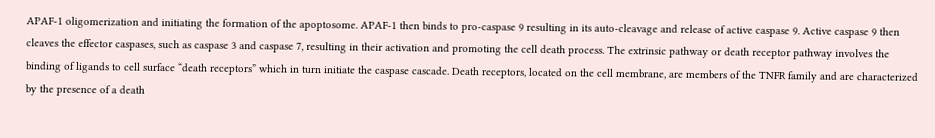APAF-1 oligomerization and initiating the formation of the apoptosome. APAF-1 then binds to pro-caspase 9 resulting in its auto-cleavage and release of active caspase 9. Active caspase 9 then cleaves the effector caspases, such as caspase 3 and caspase 7, resulting in their activation and promoting the cell death process. The extrinsic pathway or death receptor pathway involves the binding of ligands to cell surface “death receptors” which in turn initiate the caspase cascade. Death receptors, located on the cell membrane, are members of the TNFR family and are characterized by the presence of a death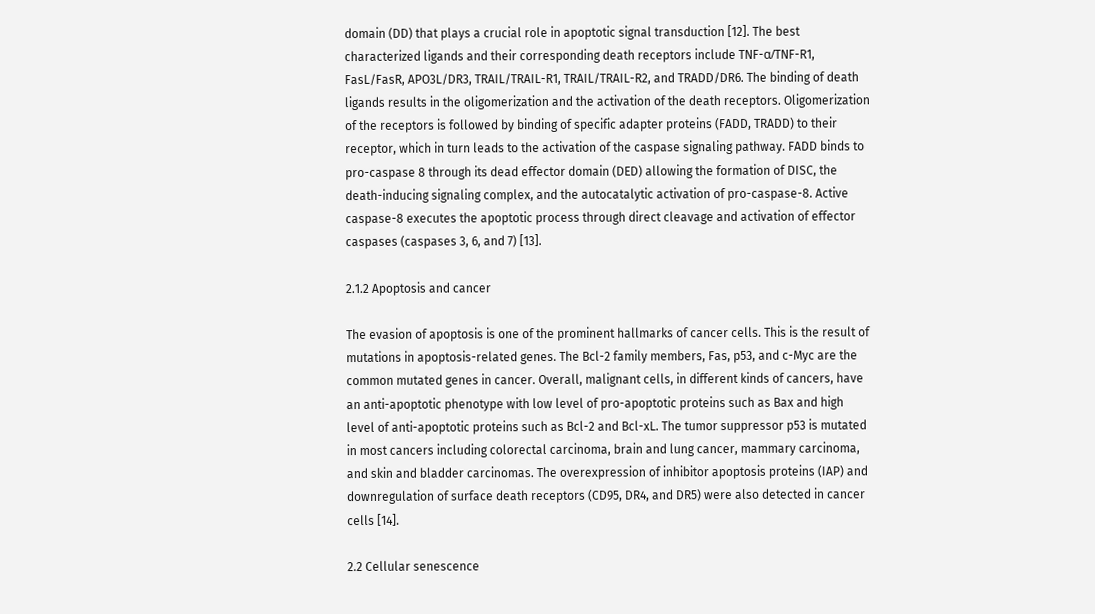domain (DD) that plays a crucial role in apoptotic signal transduction [12]. The best characterized ligands and their corresponding death receptors include TNF-α/TNF-R1, FasL/FasR, APO3L/DR3, TRAIL/TRAIL-R1, TRAIL/TRAIL-R2, and TRADD/DR6. The binding of death ligands results in the oligomerization and the activation of the death receptors. Oligomerization of the receptors is followed by binding of specific adapter proteins (FADD, TRADD) to their receptor, which in turn leads to the activation of the caspase signaling pathway. FADD binds to pro-caspase 8 through its dead effector domain (DED) allowing the formation of DISC, the death-inducing signaling complex, and the autocatalytic activation of pro-caspase-8. Active caspase-8 executes the apoptotic process through direct cleavage and activation of effector caspases (caspases 3, 6, and 7) [13].

2.1.2 Apoptosis and cancer

The evasion of apoptosis is one of the prominent hallmarks of cancer cells. This is the result of mutations in apoptosis-related genes. The Bcl-2 family members, Fas, p53, and c-Myc are the common mutated genes in cancer. Overall, malignant cells, in different kinds of cancers, have an anti-apoptotic phenotype with low level of pro-apoptotic proteins such as Bax and high level of anti-apoptotic proteins such as Bcl-2 and Bcl-xL. The tumor suppressor p53 is mutated in most cancers including colorectal carcinoma, brain and lung cancer, mammary carcinoma, and skin and bladder carcinomas. The overexpression of inhibitor apoptosis proteins (IAP) and downregulation of surface death receptors (CD95, DR4, and DR5) were also detected in cancer cells [14].

2.2 Cellular senescence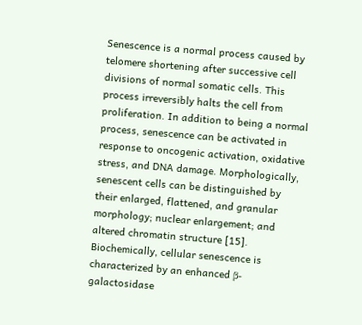Senescence is a normal process caused by telomere shortening after successive cell divisions of normal somatic cells. This process irreversibly halts the cell from proliferation. In addition to being a normal process, senescence can be activated in response to oncogenic activation, oxidative stress, and DNA damage. Morphologically, senescent cells can be distinguished by their enlarged, flattened, and granular morphology; nuclear enlargement; and altered chromatin structure [15]. Biochemically, cellular senescence is characterized by an enhanced β-galactosidase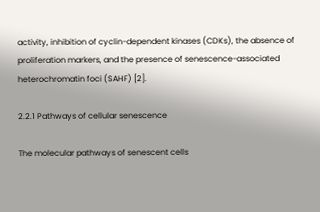activity, inhibition of cyclin-dependent kinases (CDKs), the absence of proliferation markers, and the presence of senescence-associated heterochromatin foci (SAHF) [2].

2.2.1 Pathways of cellular senescence

The molecular pathways of senescent cells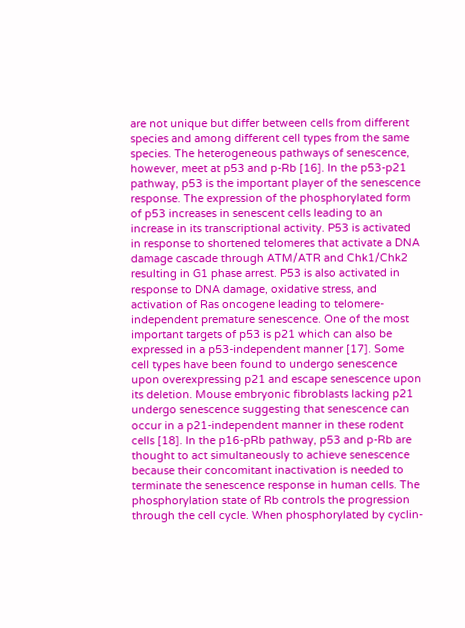are not unique but differ between cells from different species and among different cell types from the same species. The heterogeneous pathways of senescence, however, meet at p53 and p-Rb [16]. In the p53-p21 pathway, p53 is the important player of the senescence response. The expression of the phosphorylated form of p53 increases in senescent cells leading to an increase in its transcriptional activity. P53 is activated in response to shortened telomeres that activate a DNA damage cascade through ATM/ATR and Chk1/Chk2 resulting in G1 phase arrest. P53 is also activated in response to DNA damage, oxidative stress, and activation of Ras oncogene leading to telomere-independent premature senescence. One of the most important targets of p53 is p21 which can also be expressed in a p53-independent manner [17]. Some cell types have been found to undergo senescence upon overexpressing p21 and escape senescence upon its deletion. Mouse embryonic fibroblasts lacking p21 undergo senescence suggesting that senescence can occur in a p21-independent manner in these rodent cells [18]. In the p16-pRb pathway, p53 and p-Rb are thought to act simultaneously to achieve senescence because their concomitant inactivation is needed to terminate the senescence response in human cells. The phosphorylation state of Rb controls the progression through the cell cycle. When phosphorylated by cyclin-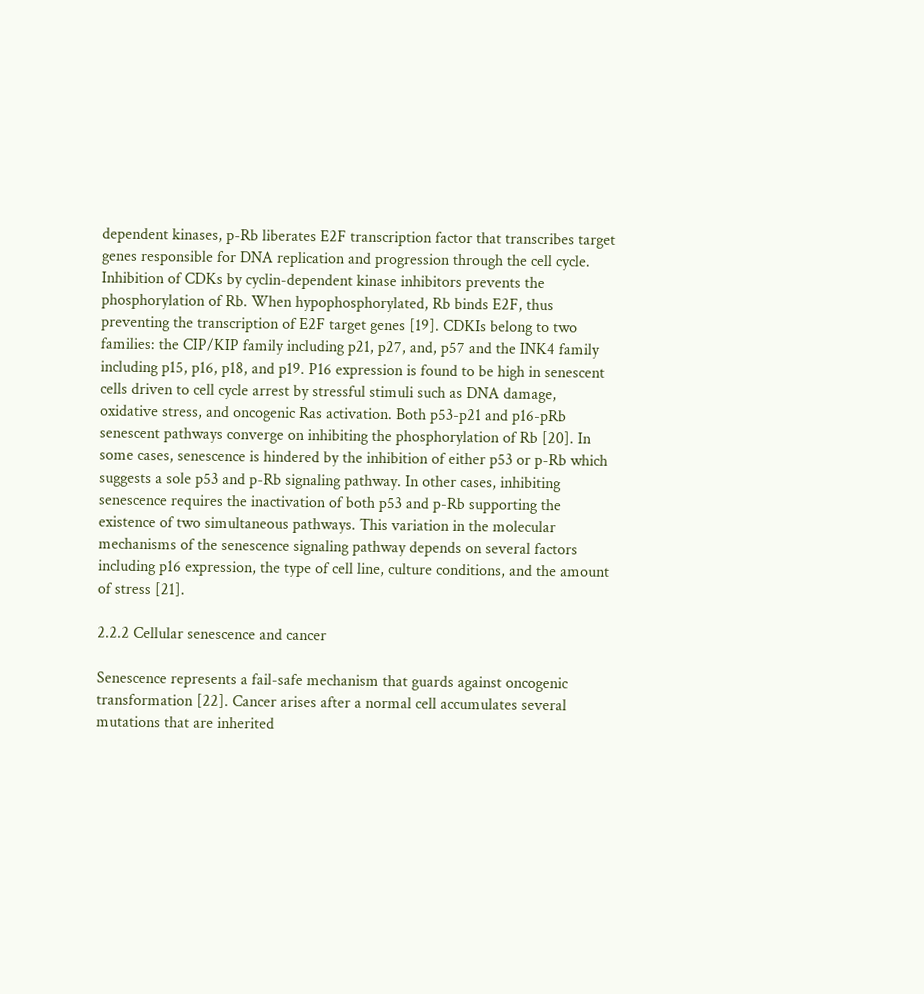dependent kinases, p-Rb liberates E2F transcription factor that transcribes target genes responsible for DNA replication and progression through the cell cycle. Inhibition of CDKs by cyclin-dependent kinase inhibitors prevents the phosphorylation of Rb. When hypophosphorylated, Rb binds E2F, thus preventing the transcription of E2F target genes [19]. CDKIs belong to two families: the CIP/KIP family including p21, p27, and, p57 and the INK4 family including p15, p16, p18, and p19. P16 expression is found to be high in senescent cells driven to cell cycle arrest by stressful stimuli such as DNA damage, oxidative stress, and oncogenic Ras activation. Both p53-p21 and p16-pRb senescent pathways converge on inhibiting the phosphorylation of Rb [20]. In some cases, senescence is hindered by the inhibition of either p53 or p-Rb which suggests a sole p53 and p-Rb signaling pathway. In other cases, inhibiting senescence requires the inactivation of both p53 and p-Rb supporting the existence of two simultaneous pathways. This variation in the molecular mechanisms of the senescence signaling pathway depends on several factors including p16 expression, the type of cell line, culture conditions, and the amount of stress [21].

2.2.2 Cellular senescence and cancer

Senescence represents a fail-safe mechanism that guards against oncogenic transformation [22]. Cancer arises after a normal cell accumulates several mutations that are inherited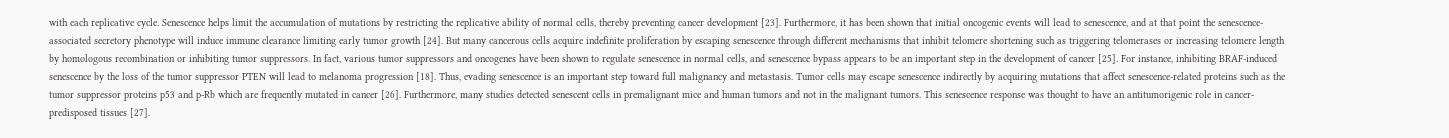with each replicative cycle. Senescence helps limit the accumulation of mutations by restricting the replicative ability of normal cells, thereby preventing cancer development [23]. Furthermore, it has been shown that initial oncogenic events will lead to senescence, and at that point the senescence-associated secretory phenotype will induce immune clearance limiting early tumor growth [24]. But many cancerous cells acquire indefinite proliferation by escaping senescence through different mechanisms that inhibit telomere shortening such as triggering telomerases or increasing telomere length by homologous recombination or inhibiting tumor suppressors. In fact, various tumor suppressors and oncogenes have been shown to regulate senescence in normal cells, and senescence bypass appears to be an important step in the development of cancer [25]. For instance, inhibiting BRAF-induced senescence by the loss of the tumor suppressor PTEN will lead to melanoma progression [18]. Thus, evading senescence is an important step toward full malignancy and metastasis. Tumor cells may escape senescence indirectly by acquiring mutations that affect senescence-related proteins such as the tumor suppressor proteins p53 and p-Rb which are frequently mutated in cancer [26]. Furthermore, many studies detected senescent cells in premalignant mice and human tumors and not in the malignant tumors. This senescence response was thought to have an antitumorigenic role in cancer-predisposed tissues [27].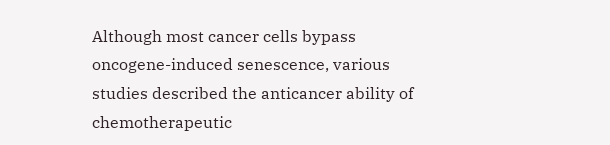Although most cancer cells bypass oncogene-induced senescence, various studies described the anticancer ability of chemotherapeutic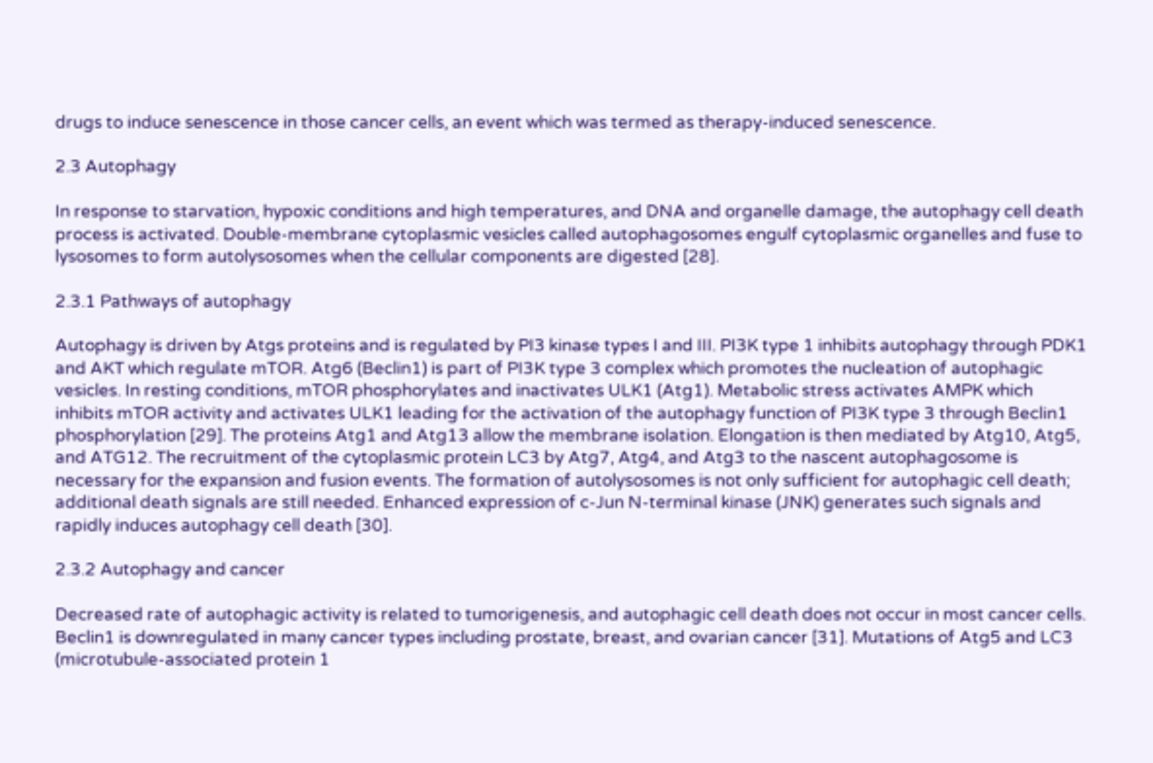drugs to induce senescence in those cancer cells, an event which was termed as therapy-induced senescence.

2.3 Autophagy

In response to starvation, hypoxic conditions and high temperatures, and DNA and organelle damage, the autophagy cell death process is activated. Double-membrane cytoplasmic vesicles called autophagosomes engulf cytoplasmic organelles and fuse to lysosomes to form autolysosomes when the cellular components are digested [28].

2.3.1 Pathways of autophagy

Autophagy is driven by Atgs proteins and is regulated by PI3 kinase types I and III. PI3K type 1 inhibits autophagy through PDK1 and AKT which regulate mTOR. Atg6 (Beclin1) is part of PI3K type 3 complex which promotes the nucleation of autophagic vesicles. In resting conditions, mTOR phosphorylates and inactivates ULK1 (Atg1). Metabolic stress activates AMPK which inhibits mTOR activity and activates ULK1 leading for the activation of the autophagy function of PI3K type 3 through Beclin1 phosphorylation [29]. The proteins Atg1 and Atg13 allow the membrane isolation. Elongation is then mediated by Atg10, Atg5, and ATG12. The recruitment of the cytoplasmic protein LC3 by Atg7, Atg4, and Atg3 to the nascent autophagosome is necessary for the expansion and fusion events. The formation of autolysosomes is not only sufficient for autophagic cell death; additional death signals are still needed. Enhanced expression of c-Jun N-terminal kinase (JNK) generates such signals and rapidly induces autophagy cell death [30].

2.3.2 Autophagy and cancer

Decreased rate of autophagic activity is related to tumorigenesis, and autophagic cell death does not occur in most cancer cells. Beclin1 is downregulated in many cancer types including prostate, breast, and ovarian cancer [31]. Mutations of Atg5 and LC3 (microtubule-associated protein 1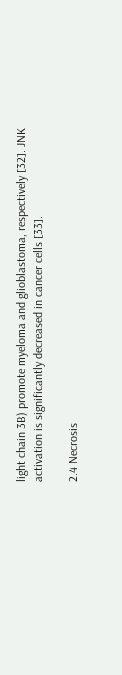light chain 3B) promote myeloma and glioblastoma, respectively [32]. JNK activation is significantly decreased in cancer cells [33].

2.4 Necrosis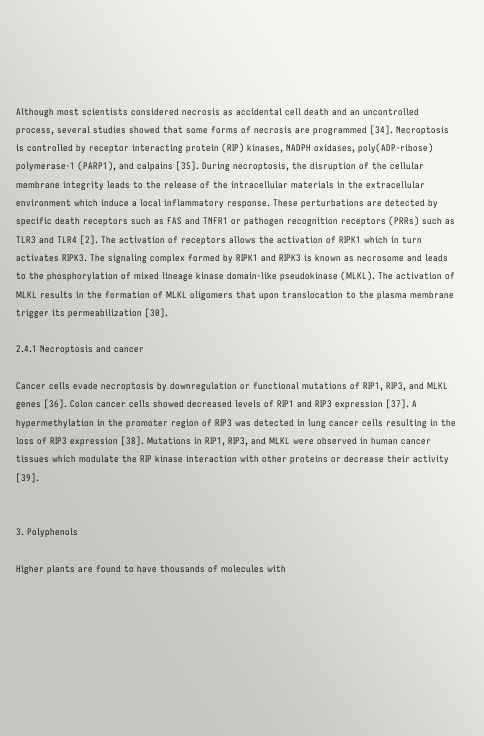Although most scientists considered necrosis as accidental cell death and an uncontrolled process, several studies showed that some forms of necrosis are programmed [34]. Necroptosis is controlled by receptor interacting protein (RIP) kinases, NADPH oxidases, poly(ADP-ribose) polymerase-1 (PARP1), and calpains [35]. During necroptosis, the disruption of the cellular membrane integrity leads to the release of the intracellular materials in the extracellular environment which induce a local inflammatory response. These perturbations are detected by specific death receptors such as FAS and TNFR1 or pathogen recognition receptors (PRRs) such as TLR3 and TLR4 [2]. The activation of receptors allows the activation of RIPK1 which in turn activates RIPK3. The signaling complex formed by RIPK1 and RIPK3 is known as necrosome and leads to the phosphorylation of mixed lineage kinase domain-like pseudokinase (MLKL). The activation of MLKL results in the formation of MLKL oligomers that upon translocation to the plasma membrane trigger its permeabilization [30].

2.4.1 Necroptosis and cancer

Cancer cells evade necroptosis by downregulation or functional mutations of RIP1, RIP3, and MLKL genes [36]. Colon cancer cells showed decreased levels of RIP1 and RIP3 expression [37]. A hypermethylation in the promoter region of RIP3 was detected in lung cancer cells resulting in the loss of RIP3 expression [38]. Mutations in RIP1, RIP3, and MLKL were observed in human cancer tissues which modulate the RIP kinase interaction with other proteins or decrease their activity [39].


3. Polyphenols

Higher plants are found to have thousands of molecules with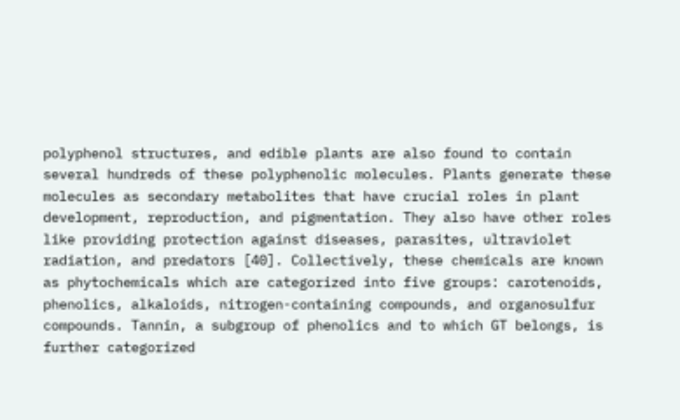polyphenol structures, and edible plants are also found to contain several hundreds of these polyphenolic molecules. Plants generate these molecules as secondary metabolites that have crucial roles in plant development, reproduction, and pigmentation. They also have other roles like providing protection against diseases, parasites, ultraviolet radiation, and predators [40]. Collectively, these chemicals are known as phytochemicals which are categorized into five groups: carotenoids, phenolics, alkaloids, nitrogen-containing compounds, and organosulfur compounds. Tannin, a subgroup of phenolics and to which GT belongs, is further categorized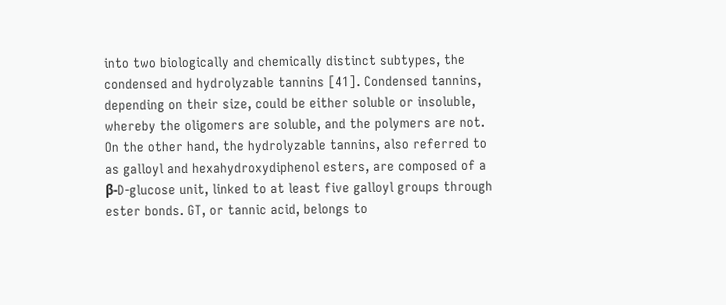into two biologically and chemically distinct subtypes, the condensed and hydrolyzable tannins [41]. Condensed tannins, depending on their size, could be either soluble or insoluble, whereby the oligomers are soluble, and the polymers are not. On the other hand, the hydrolyzable tannins, also referred to as galloyl and hexahydroxydiphenol esters, are composed of a β-D-glucose unit, linked to at least five galloyl groups through ester bonds. GT, or tannic acid, belongs to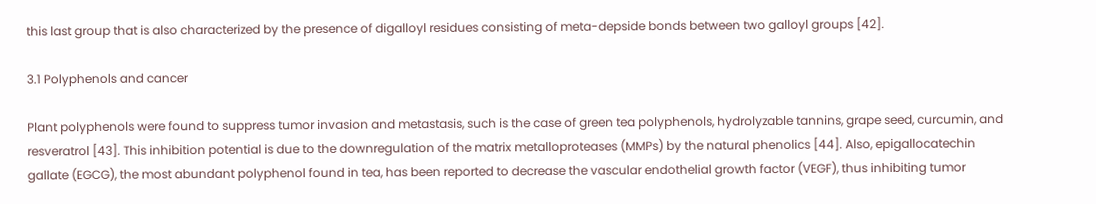this last group that is also characterized by the presence of digalloyl residues consisting of meta-depside bonds between two galloyl groups [42].

3.1 Polyphenols and cancer

Plant polyphenols were found to suppress tumor invasion and metastasis, such is the case of green tea polyphenols, hydrolyzable tannins, grape seed, curcumin, and resveratrol [43]. This inhibition potential is due to the downregulation of the matrix metalloproteases (MMPs) by the natural phenolics [44]. Also, epigallocatechin gallate (EGCG), the most abundant polyphenol found in tea, has been reported to decrease the vascular endothelial growth factor (VEGF), thus inhibiting tumor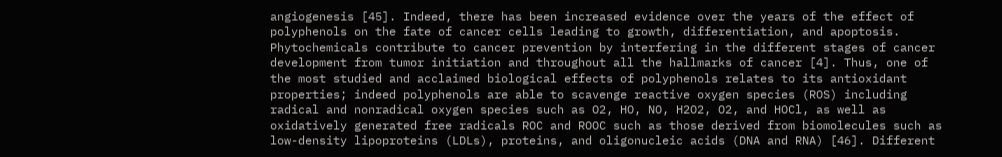angiogenesis [45]. Indeed, there has been increased evidence over the years of the effect of polyphenols on the fate of cancer cells leading to growth, differentiation, and apoptosis. Phytochemicals contribute to cancer prevention by interfering in the different stages of cancer development from tumor initiation and throughout all the hallmarks of cancer [4]. Thus, one of the most studied and acclaimed biological effects of polyphenols relates to its antioxidant properties; indeed polyphenols are able to scavenge reactive oxygen species (ROS) including radical and nonradical oxygen species such as O2, HO, NO, H2O2, O2, and HOCl, as well as oxidatively generated free radicals ROC and ROOC such as those derived from biomolecules such as low-density lipoproteins (LDLs), proteins, and oligonucleic acids (DNA and RNA) [46]. Different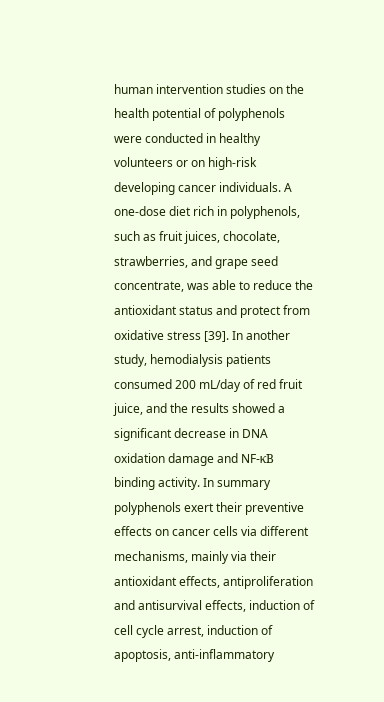human intervention studies on the health potential of polyphenols were conducted in healthy volunteers or on high-risk developing cancer individuals. A one-dose diet rich in polyphenols, such as fruit juices, chocolate, strawberries, and grape seed concentrate, was able to reduce the antioxidant status and protect from oxidative stress [39]. In another study, hemodialysis patients consumed 200 mL/day of red fruit juice, and the results showed a significant decrease in DNA oxidation damage and NF-κB binding activity. In summary polyphenols exert their preventive effects on cancer cells via different mechanisms, mainly via their antioxidant effects, antiproliferation and antisurvival effects, induction of cell cycle arrest, induction of apoptosis, anti-inflammatory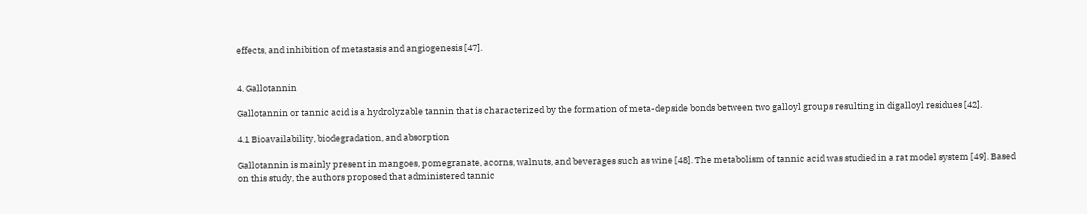effects, and inhibition of metastasis and angiogenesis [47].


4. Gallotannin

Gallotannin or tannic acid is a hydrolyzable tannin that is characterized by the formation of meta-depside bonds between two galloyl groups resulting in digalloyl residues [42].

4.1 Bioavailability, biodegradation, and absorption

Gallotannin is mainly present in mangoes, pomegranate, acorns, walnuts, and beverages such as wine [48]. The metabolism of tannic acid was studied in a rat model system [49]. Based on this study, the authors proposed that administered tannic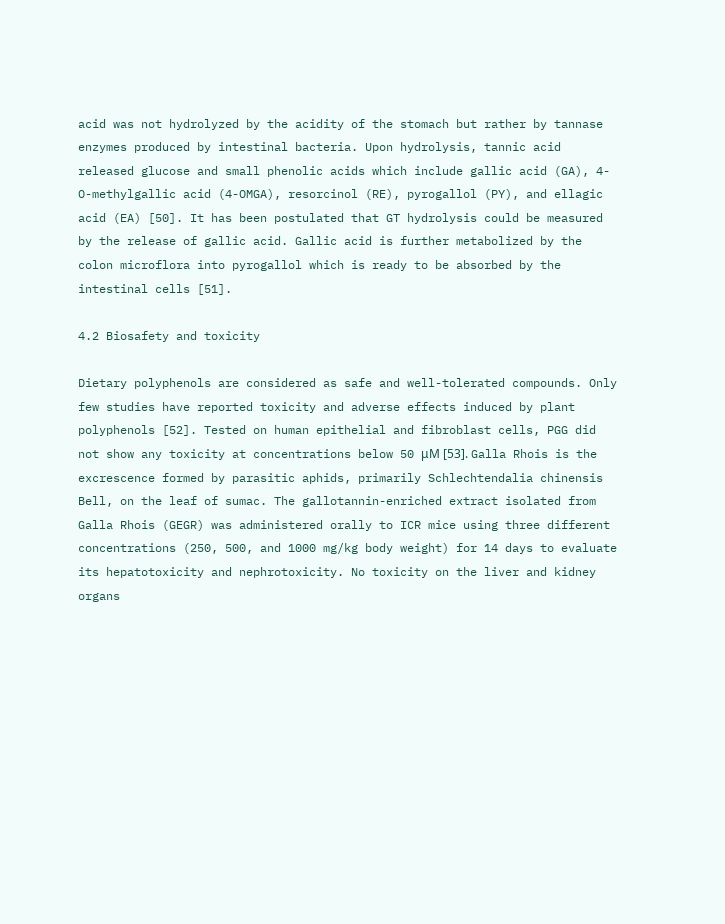acid was not hydrolyzed by the acidity of the stomach but rather by tannase enzymes produced by intestinal bacteria. Upon hydrolysis, tannic acid released glucose and small phenolic acids which include gallic acid (GA), 4-O-methylgallic acid (4-OMGA), resorcinol (RE), pyrogallol (PY), and ellagic acid (EA) [50]. It has been postulated that GT hydrolysis could be measured by the release of gallic acid. Gallic acid is further metabolized by the colon microflora into pyrogallol which is ready to be absorbed by the intestinal cells [51].

4.2 Biosafety and toxicity

Dietary polyphenols are considered as safe and well-tolerated compounds. Only few studies have reported toxicity and adverse effects induced by plant polyphenols [52]. Tested on human epithelial and fibroblast cells, PGG did not show any toxicity at concentrations below 50 μM [53]. Galla Rhois is the excrescence formed by parasitic aphids, primarily Schlechtendalia chinensis Bell, on the leaf of sumac. The gallotannin-enriched extract isolated from Galla Rhois (GEGR) was administered orally to ICR mice using three different concentrations (250, 500, and 1000 mg/kg body weight) for 14 days to evaluate its hepatotoxicity and nephrotoxicity. No toxicity on the liver and kidney organs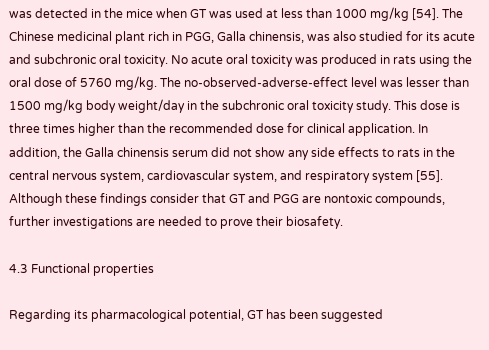was detected in the mice when GT was used at less than 1000 mg/kg [54]. The Chinese medicinal plant rich in PGG, Galla chinensis, was also studied for its acute and subchronic oral toxicity. No acute oral toxicity was produced in rats using the oral dose of 5760 mg/kg. The no-observed-adverse-effect level was lesser than 1500 mg/kg body weight/day in the subchronic oral toxicity study. This dose is three times higher than the recommended dose for clinical application. In addition, the Galla chinensis serum did not show any side effects to rats in the central nervous system, cardiovascular system, and respiratory system [55]. Although these findings consider that GT and PGG are nontoxic compounds, further investigations are needed to prove their biosafety.

4.3 Functional properties

Regarding its pharmacological potential, GT has been suggested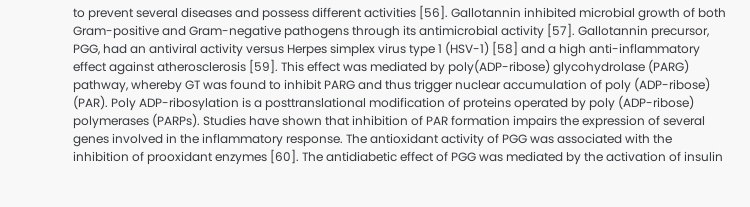to prevent several diseases and possess different activities [56]. Gallotannin inhibited microbial growth of both Gram-positive and Gram-negative pathogens through its antimicrobial activity [57]. Gallotannin precursor, PGG, had an antiviral activity versus Herpes simplex virus type 1 (HSV-1) [58] and a high anti-inflammatory effect against atherosclerosis [59]. This effect was mediated by poly(ADP-ribose) glycohydrolase (PARG) pathway, whereby GT was found to inhibit PARG and thus trigger nuclear accumulation of poly (ADP-ribose) (PAR). Poly ADP-ribosylation is a posttranslational modification of proteins operated by poly (ADP-ribose) polymerases (PARPs). Studies have shown that inhibition of PAR formation impairs the expression of several genes involved in the inflammatory response. The antioxidant activity of PGG was associated with the inhibition of prooxidant enzymes [60]. The antidiabetic effect of PGG was mediated by the activation of insulin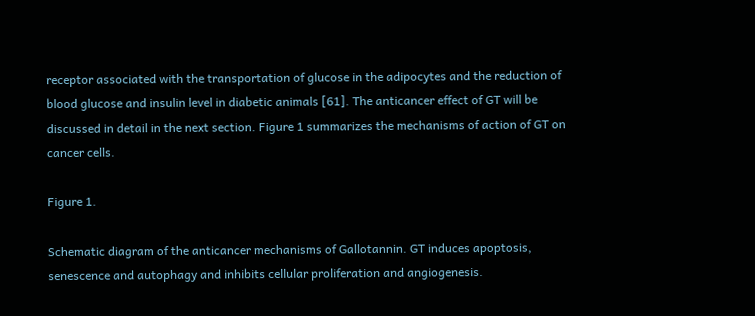receptor associated with the transportation of glucose in the adipocytes and the reduction of blood glucose and insulin level in diabetic animals [61]. The anticancer effect of GT will be discussed in detail in the next section. Figure 1 summarizes the mechanisms of action of GT on cancer cells.

Figure 1.

Schematic diagram of the anticancer mechanisms of Gallotannin. GT induces apoptosis, senescence and autophagy and inhibits cellular proliferation and angiogenesis.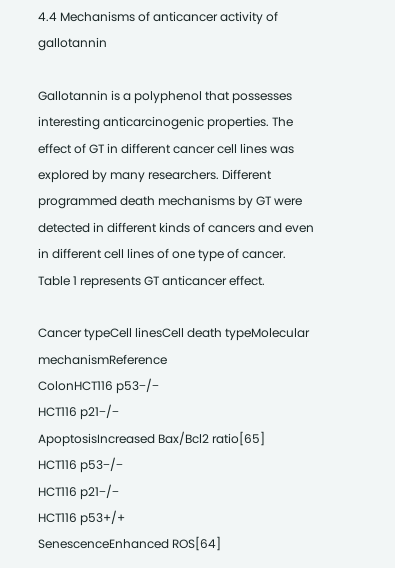4.4 Mechanisms of anticancer activity of gallotannin

Gallotannin is a polyphenol that possesses interesting anticarcinogenic properties. The effect of GT in different cancer cell lines was explored by many researchers. Different programmed death mechanisms by GT were detected in different kinds of cancers and even in different cell lines of one type of cancer. Table 1 represents GT anticancer effect.

Cancer typeCell linesCell death typeMolecular mechanismReference
ColonHCT116 p53−/−
HCT116 p21−/−
ApoptosisIncreased Bax/Bcl2 ratio[65]
HCT116 p53−/−
HCT116 p21−/−
HCT116 p53+/+
SenescenceEnhanced ROS[64]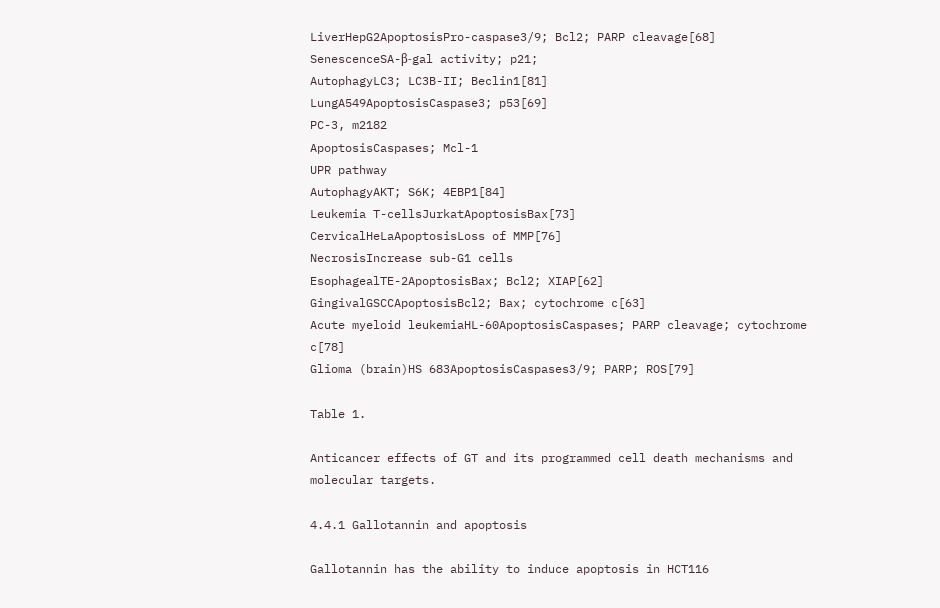LiverHepG2ApoptosisPro-caspase3/9; Bcl2; PARP cleavage[68]
SenescenceSA-β-gal activity; p21;
AutophagyLC3; LC3B-II; Beclin1[81]
LungA549ApoptosisCaspase3; p53[69]
PC-3, m2182
ApoptosisCaspases; Mcl-1
UPR pathway
AutophagyAKT; S6K; 4EBP1[84]
Leukemia T-cellsJurkatApoptosisBax[73]
CervicalHeLaApoptosisLoss of MMP[76]
NecrosisIncrease sub-G1 cells
EsophagealTE-2ApoptosisBax; Bcl2; XIAP[62]
GingivalGSCCApoptosisBcl2; Bax; cytochrome c[63]
Acute myeloid leukemiaHL-60ApoptosisCaspases; PARP cleavage; cytochrome c[78]
Glioma (brain)HS 683ApoptosisCaspases3/9; PARP; ROS[79]

Table 1.

Anticancer effects of GT and its programmed cell death mechanisms and molecular targets.

4.4.1 Gallotannin and apoptosis

Gallotannin has the ability to induce apoptosis in HCT116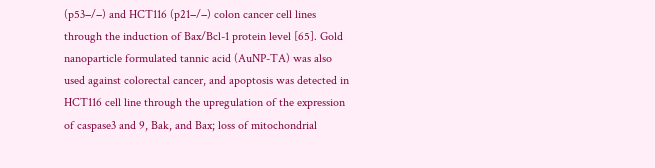(p53−/−) and HCT116 (p21−/−) colon cancer cell lines through the induction of Bax/Bcl-1 protein level [65]. Gold nanoparticle formulated tannic acid (AuNP-TA) was also used against colorectal cancer, and apoptosis was detected in HCT116 cell line through the upregulation of the expression of caspase3 and 9, Bak, and Bax; loss of mitochondrial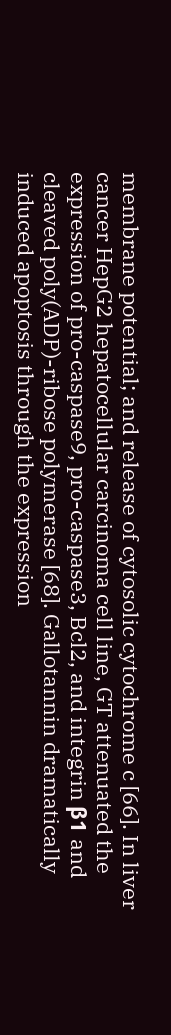membrane potential; and release of cytosolic cytochrome c [66]. In liver cancer HepG2 hepatocellular carcinoma cell line, GT attenuated the expression of pro-caspase9, pro-caspase3, Bcl2, and integrin β1 and cleaved poly(ADP)-ribose polymerase [68]. Gallotannin dramatically induced apoptosis through the expression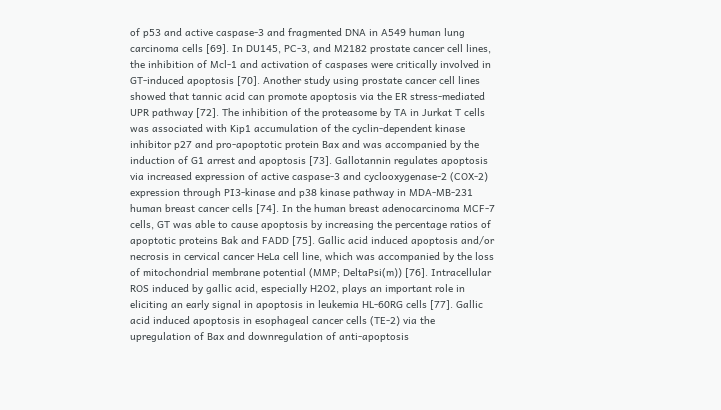of p53 and active caspase-3 and fragmented DNA in A549 human lung carcinoma cells [69]. In DU145, PC-3, and M2182 prostate cancer cell lines, the inhibition of Mcl-1 and activation of caspases were critically involved in GT-induced apoptosis [70]. Another study using prostate cancer cell lines showed that tannic acid can promote apoptosis via the ER stress-mediated UPR pathway [72]. The inhibition of the proteasome by TA in Jurkat T cells was associated with Kip1 accumulation of the cyclin-dependent kinase inhibitor p27 and pro-apoptotic protein Bax and was accompanied by the induction of G1 arrest and apoptosis [73]. Gallotannin regulates apoptosis via increased expression of active caspase-3 and cyclooxygenase-2 (COX-2) expression through PI3-kinase and p38 kinase pathway in MDA-MB-231 human breast cancer cells [74]. In the human breast adenocarcinoma MCF-7 cells, GT was able to cause apoptosis by increasing the percentage ratios of apoptotic proteins Bak and FADD [75]. Gallic acid induced apoptosis and/or necrosis in cervical cancer HeLa cell line, which was accompanied by the loss of mitochondrial membrane potential (MMP; DeltaPsi(m)) [76]. Intracellular ROS induced by gallic acid, especially H2O2, plays an important role in eliciting an early signal in apoptosis in leukemia HL-60RG cells [77]. Gallic acid induced apoptosis in esophageal cancer cells (TE-2) via the upregulation of Bax and downregulation of anti-apoptosis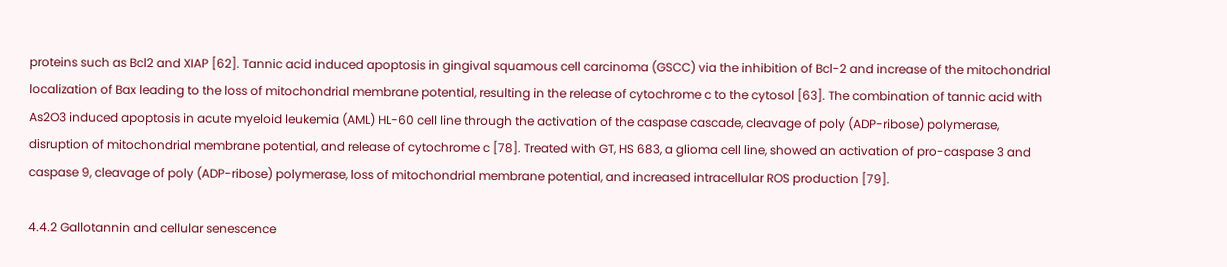proteins such as Bcl2 and XIAP [62]. Tannic acid induced apoptosis in gingival squamous cell carcinoma (GSCC) via the inhibition of Bcl-2 and increase of the mitochondrial localization of Bax leading to the loss of mitochondrial membrane potential, resulting in the release of cytochrome c to the cytosol [63]. The combination of tannic acid with As2O3 induced apoptosis in acute myeloid leukemia (AML) HL-60 cell line through the activation of the caspase cascade, cleavage of poly (ADP-ribose) polymerase, disruption of mitochondrial membrane potential, and release of cytochrome c [78]. Treated with GT, HS 683, a glioma cell line, showed an activation of pro-caspase 3 and caspase 9, cleavage of poly (ADP-ribose) polymerase, loss of mitochondrial membrane potential, and increased intracellular ROS production [79].

4.4.2 Gallotannin and cellular senescence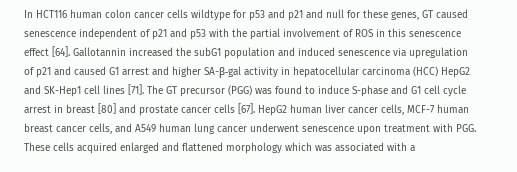In HCT116 human colon cancer cells wildtype for p53 and p21 and null for these genes, GT caused senescence independent of p21 and p53 with the partial involvement of ROS in this senescence effect [64]. Gallotannin increased the subG1 population and induced senescence via upregulation of p21 and caused G1 arrest and higher SA-β-gal activity in hepatocellular carcinoma (HCC) HepG2 and SK-Hep1 cell lines [71]. The GT precursor (PGG) was found to induce S-phase and G1 cell cycle arrest in breast [80] and prostate cancer cells [67]. HepG2 human liver cancer cells, MCF-7 human breast cancer cells, and A549 human lung cancer underwent senescence upon treatment with PGG. These cells acquired enlarged and flattened morphology which was associated with a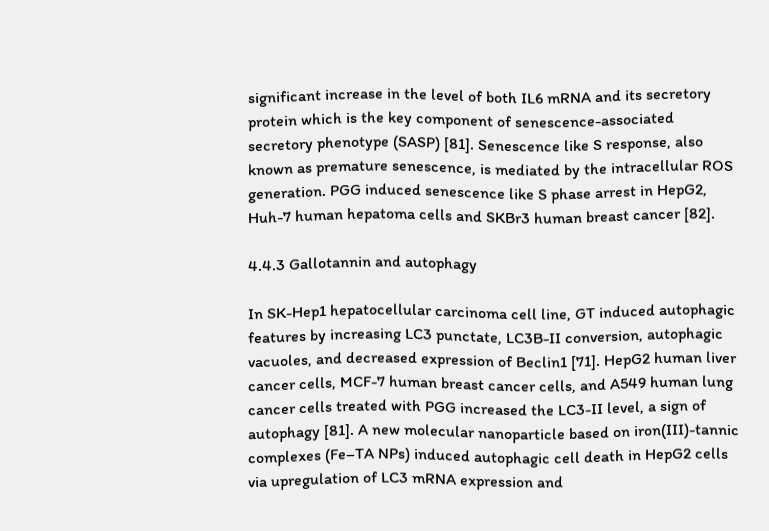significant increase in the level of both IL6 mRNA and its secretory protein which is the key component of senescence-associated secretory phenotype (SASP) [81]. Senescence like S response, also known as premature senescence, is mediated by the intracellular ROS generation. PGG induced senescence like S phase arrest in HepG2, Huh-7 human hepatoma cells and SKBr3 human breast cancer [82].

4.4.3 Gallotannin and autophagy

In SK-Hep1 hepatocellular carcinoma cell line, GT induced autophagic features by increasing LC3 punctate, LC3B-II conversion, autophagic vacuoles, and decreased expression of Beclin1 [71]. HepG2 human liver cancer cells, MCF-7 human breast cancer cells, and A549 human lung cancer cells treated with PGG increased the LC3-II level, a sign of autophagy [81]. A new molecular nanoparticle based on iron(III)-tannic complexes (Fe–TA NPs) induced autophagic cell death in HepG2 cells via upregulation of LC3 mRNA expression and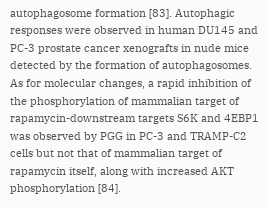autophagosome formation [83]. Autophagic responses were observed in human DU145 and PC-3 prostate cancer xenografts in nude mice detected by the formation of autophagosomes. As for molecular changes, a rapid inhibition of the phosphorylation of mammalian target of rapamycin-downstream targets S6K and 4EBP1 was observed by PGG in PC-3 and TRAMP-C2 cells but not that of mammalian target of rapamycin itself, along with increased AKT phosphorylation [84].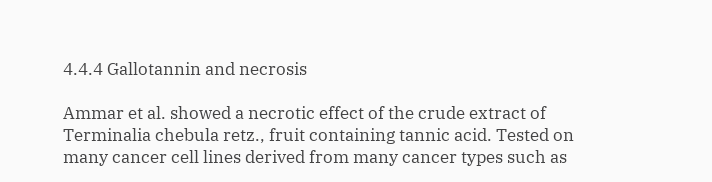4.4.4 Gallotannin and necrosis

Ammar et al. showed a necrotic effect of the crude extract of Terminalia chebula retz., fruit containing tannic acid. Tested on many cancer cell lines derived from many cancer types such as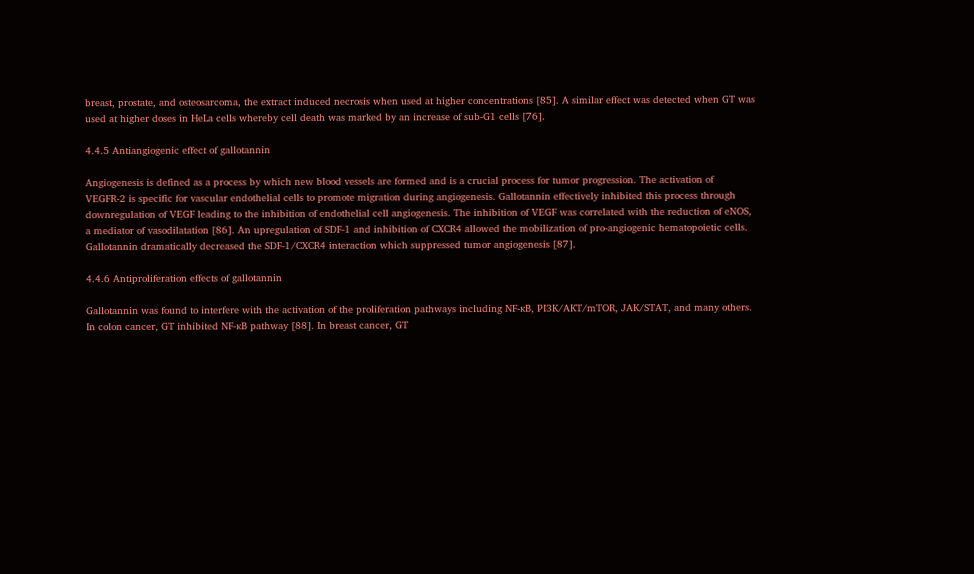breast, prostate, and osteosarcoma, the extract induced necrosis when used at higher concentrations [85]. A similar effect was detected when GT was used at higher doses in HeLa cells whereby cell death was marked by an increase of sub-G1 cells [76].

4.4.5 Antiangiogenic effect of gallotannin

Angiogenesis is defined as a process by which new blood vessels are formed and is a crucial process for tumor progression. The activation of VEGFR-2 is specific for vascular endothelial cells to promote migration during angiogenesis. Gallotannin effectively inhibited this process through downregulation of VEGF leading to the inhibition of endothelial cell angiogenesis. The inhibition of VEGF was correlated with the reduction of eNOS, a mediator of vasodilatation [86]. An upregulation of SDF-1 and inhibition of CXCR4 allowed the mobilization of pro-angiogenic hematopoietic cells. Gallotannin dramatically decreased the SDF-1/CXCR4 interaction which suppressed tumor angiogenesis [87].

4.4.6 Antiproliferation effects of gallotannin

Gallotannin was found to interfere with the activation of the proliferation pathways including NF-ĸB, PI3K/AKT/mTOR, JAK/STAT, and many others. In colon cancer, GT inhibited NF-ĸB pathway [88]. In breast cancer, GT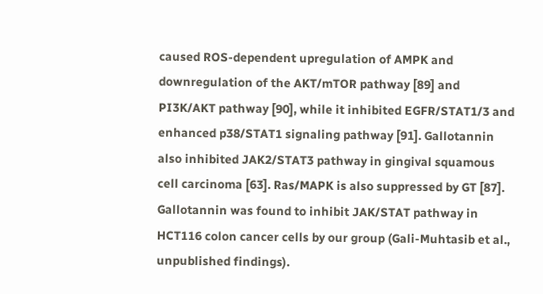caused ROS-dependent upregulation of AMPK and downregulation of the AKT/mTOR pathway [89] and PI3K/AKT pathway [90], while it inhibited EGFR/STAT1/3 and enhanced p38/STAT1 signaling pathway [91]. Gallotannin also inhibited JAK2/STAT3 pathway in gingival squamous cell carcinoma [63]. Ras/MAPK is also suppressed by GT [87]. Gallotannin was found to inhibit JAK/STAT pathway in HCT116 colon cancer cells by our group (Gali-Muhtasib et al., unpublished findings).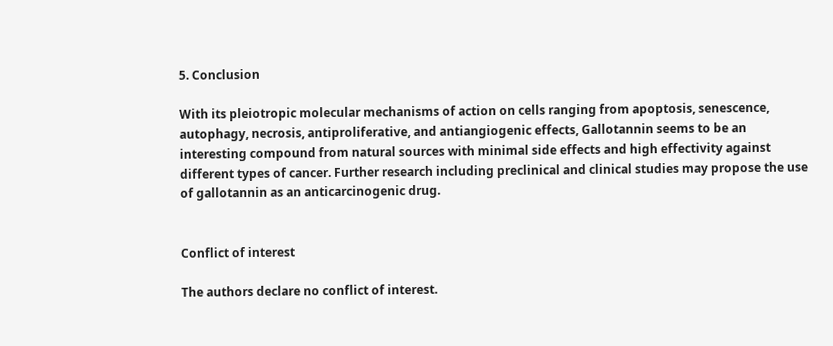5. Conclusion

With its pleiotropic molecular mechanisms of action on cells ranging from apoptosis, senescence, autophagy, necrosis, antiproliferative, and antiangiogenic effects, Gallotannin seems to be an interesting compound from natural sources with minimal side effects and high effectivity against different types of cancer. Further research including preclinical and clinical studies may propose the use of gallotannin as an anticarcinogenic drug.


Conflict of interest

The authors declare no conflict of interest.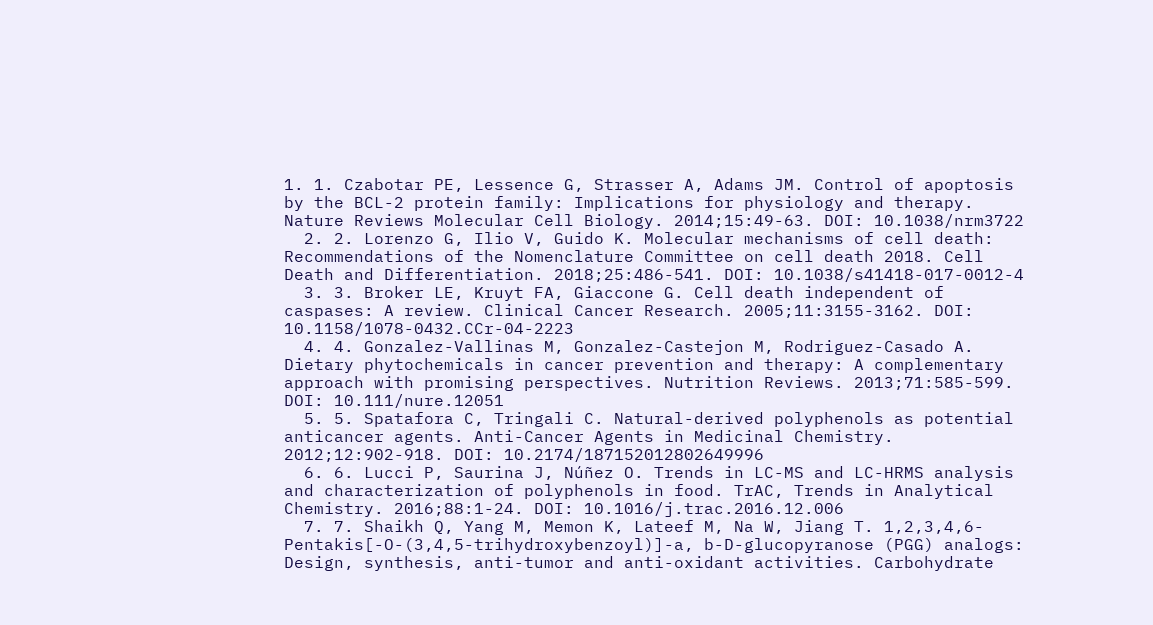1. 1. Czabotar PE, Lessence G, Strasser A, Adams JM. Control of apoptosis by the BCL-2 protein family: Implications for physiology and therapy. Nature Reviews Molecular Cell Biology. 2014;15:49-63. DOI: 10.1038/nrm3722
  2. 2. Lorenzo G, Ilio V, Guido K. Molecular mechanisms of cell death: Recommendations of the Nomenclature Committee on cell death 2018. Cell Death and Differentiation. 2018;25:486-541. DOI: 10.1038/s41418-017-0012-4
  3. 3. Broker LE, Kruyt FA, Giaccone G. Cell death independent of caspases: A review. Clinical Cancer Research. 2005;11:3155-3162. DOI: 10.1158/1078-0432.CCr-04-2223
  4. 4. Gonzalez-Vallinas M, Gonzalez-Castejon M, Rodriguez-Casado A. Dietary phytochemicals in cancer prevention and therapy: A complementary approach with promising perspectives. Nutrition Reviews. 2013;71:585-599. DOI: 10.111/nure.12051
  5. 5. Spatafora C, Tringali C. Natural-derived polyphenols as potential anticancer agents. Anti-Cancer Agents in Medicinal Chemistry. 2012;12:902-918. DOI: 10.2174/187152012802649996
  6. 6. Lucci P, Saurina J, Núñez O. Trends in LC-MS and LC-HRMS analysis and characterization of polyphenols in food. TrAC, Trends in Analytical Chemistry. 2016;88:1-24. DOI: 10.1016/j.trac.2016.12.006
  7. 7. Shaikh Q, Yang M, Memon K, Lateef M, Na W, Jiang T. 1,2,3,4,6-Pentakis[-O-(3,4,5-trihydroxybenzoyl)]-a, b-D-glucopyranose (PGG) analogs: Design, synthesis, anti-tumor and anti-oxidant activities. Carbohydrate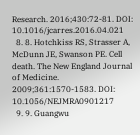Research. 2016;430:72-81. DOI: 10.1016/jcarres.2016.04.021
  8. 8. Hotchkiss RS, Strasser A, McDunn JE, Swanson PE. Cell death. The New England Journal of Medicine. 2009;361:1570-1583. DOI: 10.1056/NEJMRA0901217
  9. 9. Guangwu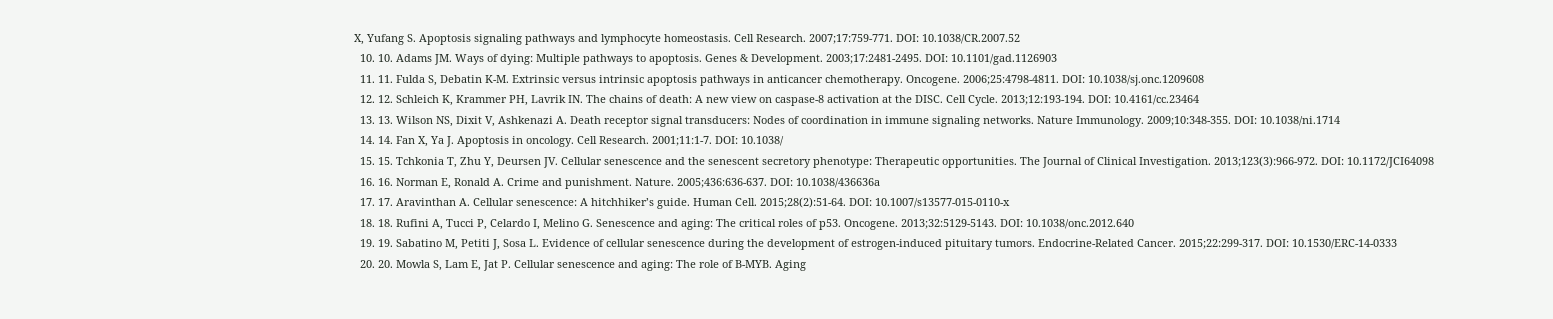X, Yufang S. Apoptosis signaling pathways and lymphocyte homeostasis. Cell Research. 2007;17:759-771. DOI: 10.1038/CR.2007.52
  10. 10. Adams JM. Ways of dying: Multiple pathways to apoptosis. Genes & Development. 2003;17:2481-2495. DOI: 10.1101/gad.1126903
  11. 11. Fulda S, Debatin K-M. Extrinsic versus intrinsic apoptosis pathways in anticancer chemotherapy. Oncogene. 2006;25:4798-4811. DOI: 10.1038/sj.onc.1209608
  12. 12. Schleich K, Krammer PH, Lavrik IN. The chains of death: A new view on caspase-8 activation at the DISC. Cell Cycle. 2013;12:193-194. DOI: 10.4161/cc.23464
  13. 13. Wilson NS, Dixit V, Ashkenazi A. Death receptor signal transducers: Nodes of coordination in immune signaling networks. Nature Immunology. 2009;10:348-355. DOI: 10.1038/ni.1714
  14. 14. Fan X, Ya J. Apoptosis in oncology. Cell Research. 2001;11:1-7. DOI: 10.1038/
  15. 15. Tchkonia T, Zhu Y, Deursen JV. Cellular senescence and the senescent secretory phenotype: Therapeutic opportunities. The Journal of Clinical Investigation. 2013;123(3):966-972. DOI: 10.1172/JCI64098
  16. 16. Norman E, Ronald A. Crime and punishment. Nature. 2005;436:636-637. DOI: 10.1038/436636a
  17. 17. Aravinthan A. Cellular senescence: A hitchhiker’s guide. Human Cell. 2015;28(2):51-64. DOI: 10.1007/s13577-015-0110-x
  18. 18. Rufini A, Tucci P, Celardo I, Melino G. Senescence and aging: The critical roles of p53. Oncogene. 2013;32:5129-5143. DOI: 10.1038/onc.2012.640
  19. 19. Sabatino M, Petiti J, Sosa L. Evidence of cellular senescence during the development of estrogen-induced pituitary tumors. Endocrine-Related Cancer. 2015;22:299-317. DOI: 10.1530/ERC-14-0333
  20. 20. Mowla S, Lam E, Jat P. Cellular senescence and aging: The role of B-MYB. Aging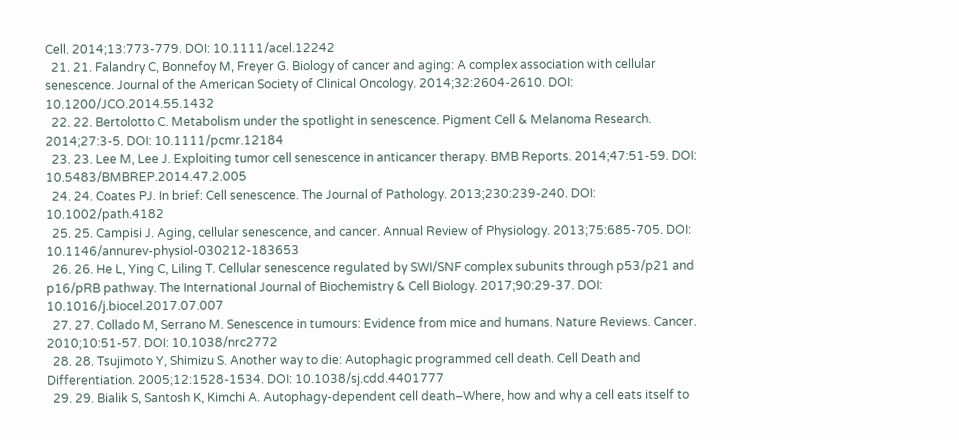Cell. 2014;13:773-779. DOI: 10.1111/acel.12242
  21. 21. Falandry C, Bonnefoy M, Freyer G. Biology of cancer and aging: A complex association with cellular senescence. Journal of the American Society of Clinical Oncology. 2014;32:2604-2610. DOI: 10.1200/JCO.2014.55.1432
  22. 22. Bertolotto C. Metabolism under the spotlight in senescence. Pigment Cell & Melanoma Research. 2014;27:3-5. DOI: 10.1111/pcmr.12184
  23. 23. Lee M, Lee J. Exploiting tumor cell senescence in anticancer therapy. BMB Reports. 2014;47:51-59. DOI: 10.5483/BMBREP.2014.47.2.005
  24. 24. Coates PJ. In brief: Cell senescence. The Journal of Pathology. 2013;230:239-240. DOI: 10.1002/path.4182
  25. 25. Campisi J. Aging, cellular senescence, and cancer. Annual Review of Physiology. 2013;75:685-705. DOI: 10.1146/annurev-physiol-030212-183653
  26. 26. He L, Ying C, Liling T. Cellular senescence regulated by SWI/SNF complex subunits through p53/p21 and p16/pRB pathway. The International Journal of Biochemistry & Cell Biology. 2017;90:29-37. DOI: 10.1016/j.biocel.2017.07.007
  27. 27. Collado M, Serrano M. Senescence in tumours: Evidence from mice and humans. Nature Reviews. Cancer. 2010;10:51-57. DOI: 10.1038/nrc2772
  28. 28. Tsujimoto Y, Shimizu S. Another way to die: Autophagic programmed cell death. Cell Death and Differentiation. 2005;12:1528-1534. DOI: 10.1038/sj.cdd.4401777
  29. 29. Bialik S, Santosh K, Kimchi A. Autophagy-dependent cell death–Where, how and why a cell eats itself to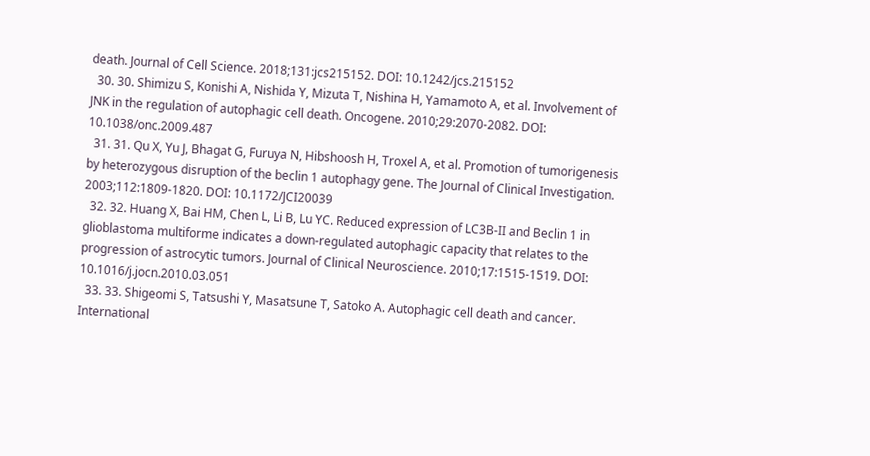death. Journal of Cell Science. 2018;131:jcs215152. DOI: 10.1242/jcs.215152
  30. 30. Shimizu S, Konishi A, Nishida Y, Mizuta T, Nishina H, Yamamoto A, et al. Involvement of JNK in the regulation of autophagic cell death. Oncogene. 2010;29:2070-2082. DOI: 10.1038/onc.2009.487
  31. 31. Qu X, Yu J, Bhagat G, Furuya N, Hibshoosh H, Troxel A, et al. Promotion of tumorigenesis by heterozygous disruption of the beclin 1 autophagy gene. The Journal of Clinical Investigation. 2003;112:1809-1820. DOI: 10.1172/JCI20039
  32. 32. Huang X, Bai HM, Chen L, Li B, Lu YC. Reduced expression of LC3B-II and Beclin 1 in glioblastoma multiforme indicates a down-regulated autophagic capacity that relates to the progression of astrocytic tumors. Journal of Clinical Neuroscience. 2010;17:1515-1519. DOI: 10.1016/j.jocn.2010.03.051
  33. 33. Shigeomi S, Tatsushi Y, Masatsune T, Satoko A. Autophagic cell death and cancer. International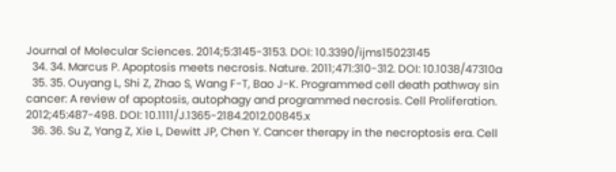Journal of Molecular Sciences. 2014;5:3145-3153. DOI: 10.3390/ijms15023145
  34. 34. Marcus P. Apoptosis meets necrosis. Nature. 2011;471:310-312. DOI: 10.1038/47310a
  35. 35. Ouyang L, Shi Z, Zhao S, Wang F-T, Bao J-K. Programmed cell death pathway sin cancer: A review of apoptosis, autophagy and programmed necrosis. Cell Proliferation. 2012;45:487-498. DOI: 10.1111/J.1365-2184.2012.00845.x
  36. 36. Su Z, Yang Z, Xie L, Dewitt JP, Chen Y. Cancer therapy in the necroptosis era. Cell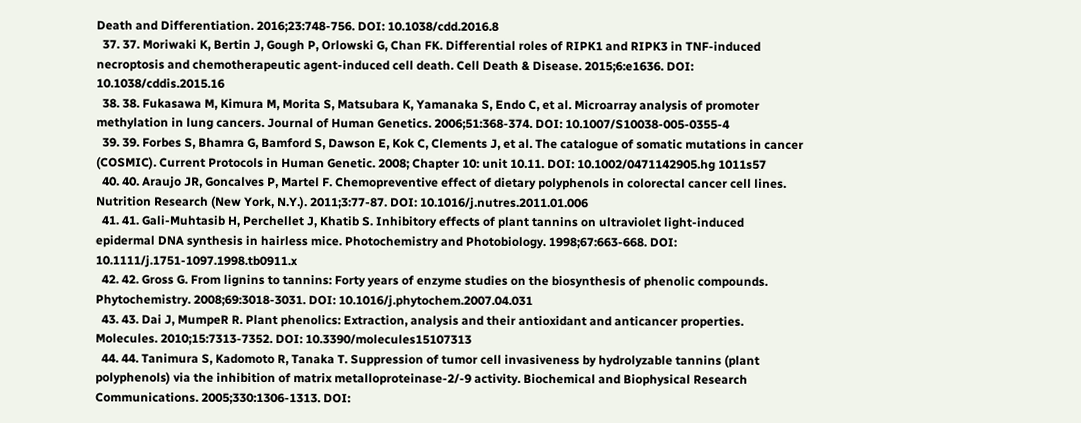Death and Differentiation. 2016;23:748-756. DOI: 10.1038/cdd.2016.8
  37. 37. Moriwaki K, Bertin J, Gough P, Orlowski G, Chan FK. Differential roles of RIPK1 and RIPK3 in TNF-induced necroptosis and chemotherapeutic agent-induced cell death. Cell Death & Disease. 2015;6:e1636. DOI: 10.1038/cddis.2015.16
  38. 38. Fukasawa M, Kimura M, Morita S, Matsubara K, Yamanaka S, Endo C, et al. Microarray analysis of promoter methylation in lung cancers. Journal of Human Genetics. 2006;51:368-374. DOI: 10.1007/S10038-005-0355-4
  39. 39. Forbes S, Bhamra G, Bamford S, Dawson E, Kok C, Clements J, et al. The catalogue of somatic mutations in cancer (COSMIC). Current Protocols in Human Genetic. 2008; Chapter 10: unit 10.11. DOI: 10.1002/0471142905.hg 1011s57
  40. 40. Araujo JR, Goncalves P, Martel F. Chemopreventive effect of dietary polyphenols in colorectal cancer cell lines. Nutrition Research (New York, N.Y.). 2011;3:77-87. DOI: 10.1016/j.nutres.2011.01.006
  41. 41. Gali-Muhtasib H, Perchellet J, Khatib S. Inhibitory effects of plant tannins on ultraviolet light-induced epidermal DNA synthesis in hairless mice. Photochemistry and Photobiology. 1998;67:663-668. DOI: 10.1111/j.1751-1097.1998.tb0911.x
  42. 42. Gross G. From lignins to tannins: Forty years of enzyme studies on the biosynthesis of phenolic compounds. Phytochemistry. 2008;69:3018-3031. DOI: 10.1016/j.phytochem.2007.04.031
  43. 43. Dai J, MumpeR R. Plant phenolics: Extraction, analysis and their antioxidant and anticancer properties. Molecules. 2010;15:7313-7352. DOI: 10.3390/molecules15107313
  44. 44. Tanimura S, Kadomoto R, Tanaka T. Suppression of tumor cell invasiveness by hydrolyzable tannins (plant polyphenols) via the inhibition of matrix metalloproteinase-2/-9 activity. Biochemical and Biophysical Research Communications. 2005;330:1306-1313. DOI: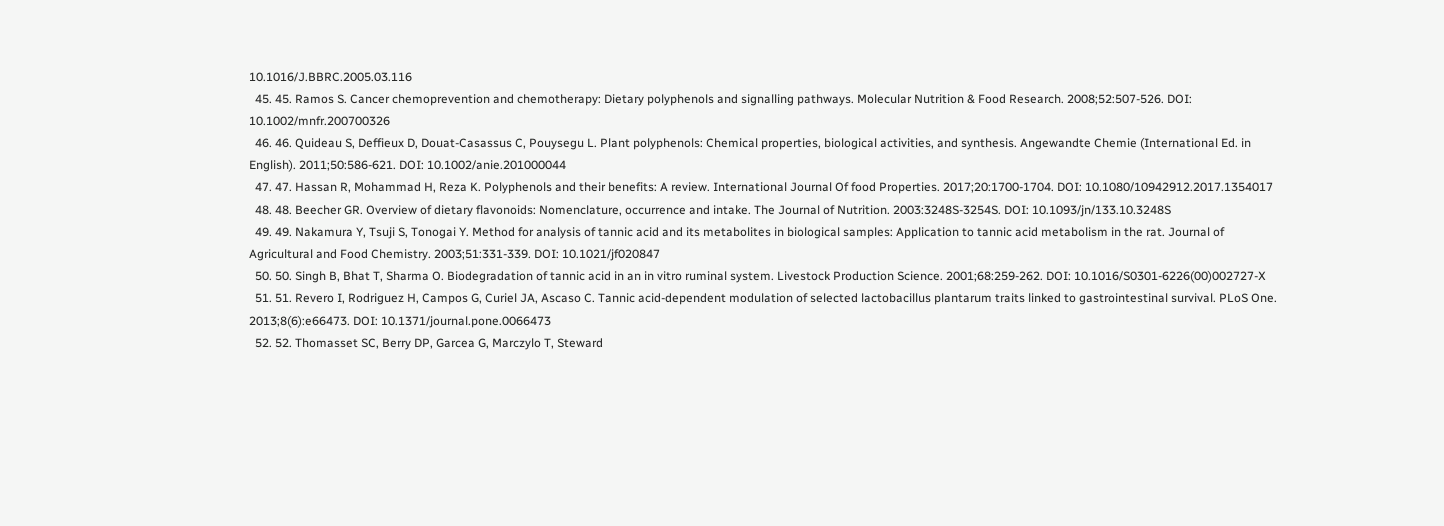10.1016/J.BBRC.2005.03.116
  45. 45. Ramos S. Cancer chemoprevention and chemotherapy: Dietary polyphenols and signalling pathways. Molecular Nutrition & Food Research. 2008;52:507-526. DOI: 10.1002/mnfr.200700326
  46. 46. Quideau S, Deffieux D, Douat-Casassus C, Pouysegu L. Plant polyphenols: Chemical properties, biological activities, and synthesis. Angewandte Chemie (International Ed. in English). 2011;50:586-621. DOI: 10.1002/anie.201000044
  47. 47. Hassan R, Mohammad H, Reza K. Polyphenols and their benefits: A review. International Journal Of food Properties. 2017;20:1700-1704. DOI: 10.1080/10942912.2017.1354017
  48. 48. Beecher GR. Overview of dietary flavonoids: Nomenclature, occurrence and intake. The Journal of Nutrition. 2003:3248S-3254S. DOI: 10.1093/jn/133.10.3248S
  49. 49. Nakamura Y, Tsuji S, Tonogai Y. Method for analysis of tannic acid and its metabolites in biological samples: Application to tannic acid metabolism in the rat. Journal of Agricultural and Food Chemistry. 2003;51:331-339. DOI: 10.1021/jf020847
  50. 50. Singh B, Bhat T, Sharma O. Biodegradation of tannic acid in an in vitro ruminal system. Livestock Production Science. 2001;68:259-262. DOI: 10.1016/S0301-6226(00)002727-X
  51. 51. Revero I, Rodriguez H, Campos G, Curiel JA, Ascaso C. Tannic acid-dependent modulation of selected lactobacillus plantarum traits linked to gastrointestinal survival. PLoS One. 2013;8(6):e66473. DOI: 10.1371/journal.pone.0066473
  52. 52. Thomasset SC, Berry DP, Garcea G, Marczylo T, Steward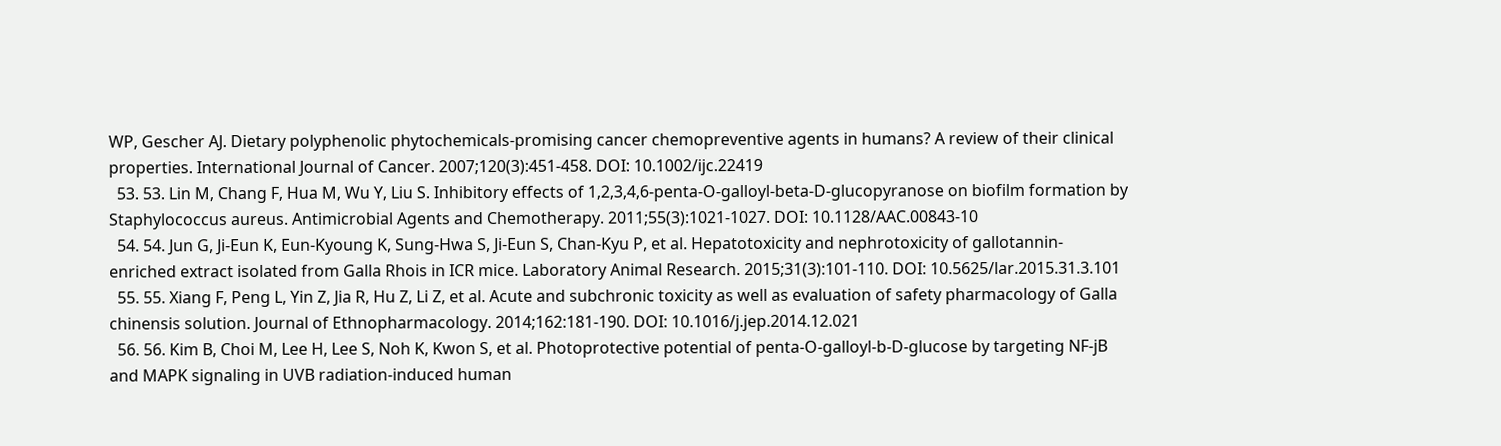WP, Gescher AJ. Dietary polyphenolic phytochemicals-promising cancer chemopreventive agents in humans? A review of their clinical properties. International Journal of Cancer. 2007;120(3):451-458. DOI: 10.1002/ijc.22419
  53. 53. Lin M, Chang F, Hua M, Wu Y, Liu S. Inhibitory effects of 1,2,3,4,6-penta-O-galloyl-beta-D-glucopyranose on biofilm formation by Staphylococcus aureus. Antimicrobial Agents and Chemotherapy. 2011;55(3):1021-1027. DOI: 10.1128/AAC.00843-10
  54. 54. Jun G, Ji-Eun K, Eun-Kyoung K, Sung-Hwa S, Ji-Eun S, Chan-Kyu P, et al. Hepatotoxicity and nephrotoxicity of gallotannin-enriched extract isolated from Galla Rhois in ICR mice. Laboratory Animal Research. 2015;31(3):101-110. DOI: 10.5625/lar.2015.31.3.101
  55. 55. Xiang F, Peng L, Yin Z, Jia R, Hu Z, Li Z, et al. Acute and subchronic toxicity as well as evaluation of safety pharmacology of Galla chinensis solution. Journal of Ethnopharmacology. 2014;162:181-190. DOI: 10.1016/j.jep.2014.12.021
  56. 56. Kim B, Choi M, Lee H, Lee S, Noh K, Kwon S, et al. Photoprotective potential of penta-O-galloyl-b-D-glucose by targeting NF-jB and MAPK signaling in UVB radiation-induced human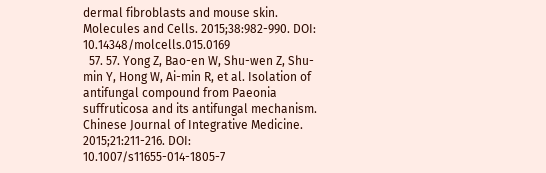dermal fibroblasts and mouse skin. Molecules and Cells. 2015;38:982-990. DOI: 10.14348/molcells.015.0169
  57. 57. Yong Z, Bao-en W, Shu-wen Z, Shu-min Y, Hong W, Ai-min R, et al. Isolation of antifungal compound from Paeonia suffruticosa and its antifungal mechanism. Chinese Journal of Integrative Medicine. 2015;21:211-216. DOI: 10.1007/s11655-014-1805-7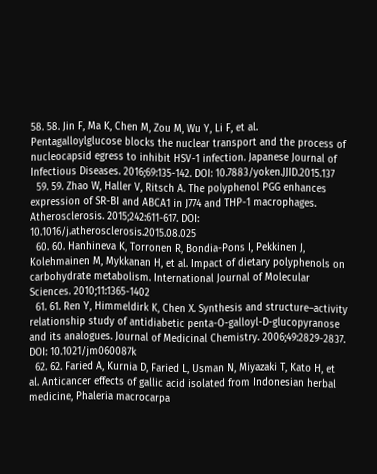58. 58. Jin F, Ma K, Chen M, Zou M, Wu Y, Li F, et al. Pentagalloylglucose blocks the nuclear transport and the process of nucleocapsid egress to inhibit HSV-1 infection. Japanese Journal of Infectious Diseases. 2016;69:135-142. DOI: 10.7883/yoken.JJID.2015.137
  59. 59. Zhao W, Haller V, Ritsch A. The polyphenol PGG enhances expression of SR-BI and ABCA1 in J774 and THP-1 macrophages. Atherosclerosis. 2015;242:611-617. DOI: 10.1016/j.atherosclerosis.2015.08.025
  60. 60. Hanhineva K, Torronen R, Bondia-Pons I, Pekkinen J, Kolehmainen M, Mykkanan H, et al. Impact of dietary polyphenols on carbohydrate metabolism. International Journal of Molecular Sciences. 2010;11:1365-1402
  61. 61. Ren Y, Himmeldirk K, Chen X. Synthesis and structure–activity relationship study of antidiabetic penta-O-galloyl-D-glucopyranose and its analogues. Journal of Medicinal Chemistry. 2006;49:2829-2837. DOI: 10.1021/jm060087k
  62. 62. Faried A, Kurnia D, Faried L, Usman N, Miyazaki T, Kato H, et al. Anticancer effects of gallic acid isolated from Indonesian herbal medicine, Phaleria macrocarpa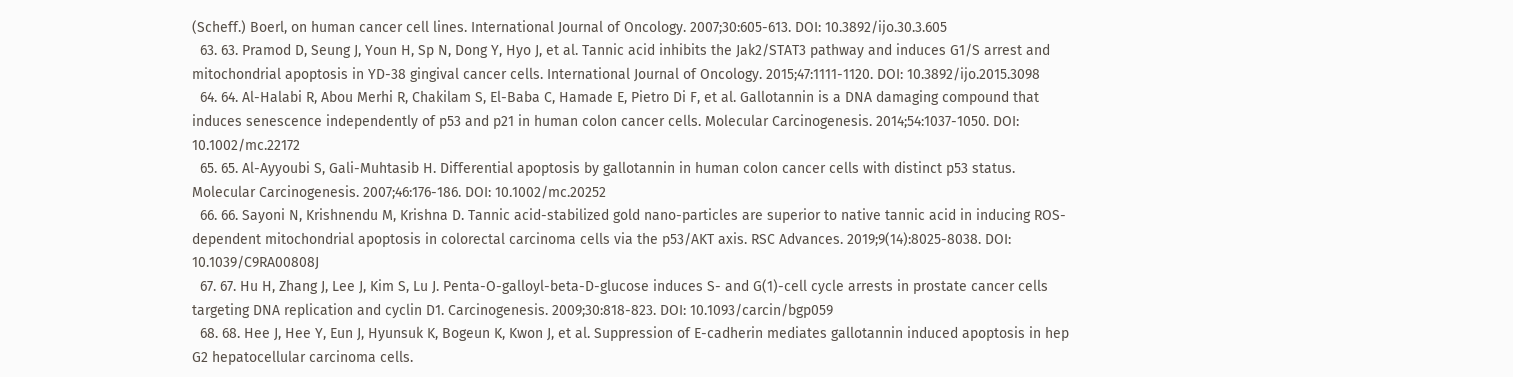(Scheff.) Boerl, on human cancer cell lines. International Journal of Oncology. 2007;30:605-613. DOI: 10.3892/ijo.30.3.605
  63. 63. Pramod D, Seung J, Youn H, Sp N, Dong Y, Hyo J, et al. Tannic acid inhibits the Jak2/STAT3 pathway and induces G1/S arrest and mitochondrial apoptosis in YD-38 gingival cancer cells. International Journal of Oncology. 2015;47:1111-1120. DOI: 10.3892/ijo.2015.3098
  64. 64. Al-Halabi R, Abou Merhi R, Chakilam S, El-Baba C, Hamade E, Pietro Di F, et al. Gallotannin is a DNA damaging compound that induces senescence independently of p53 and p21 in human colon cancer cells. Molecular Carcinogenesis. 2014;54:1037-1050. DOI: 10.1002/mc.22172
  65. 65. Al-Ayyoubi S, Gali-Muhtasib H. Differential apoptosis by gallotannin in human colon cancer cells with distinct p53 status. Molecular Carcinogenesis. 2007;46:176-186. DOI: 10.1002/mc.20252
  66. 66. Sayoni N, Krishnendu M, Krishna D. Tannic acid-stabilized gold nano-particles are superior to native tannic acid in inducing ROS-dependent mitochondrial apoptosis in colorectal carcinoma cells via the p53/AKT axis. RSC Advances. 2019;9(14):8025-8038. DOI: 10.1039/C9RA00808J
  67. 67. Hu H, Zhang J, Lee J, Kim S, Lu J. Penta-O-galloyl-beta-D-glucose induces S- and G(1)-cell cycle arrests in prostate cancer cells targeting DNA replication and cyclin D1. Carcinogenesis. 2009;30:818-823. DOI: 10.1093/carcin/bgp059
  68. 68. Hee J, Hee Y, Eun J, Hyunsuk K, Bogeun K, Kwon J, et al. Suppression of E-cadherin mediates gallotannin induced apoptosis in hep G2 hepatocellular carcinoma cells.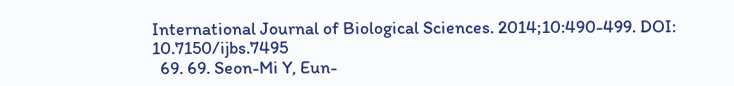International Journal of Biological Sciences. 2014;10:490-499. DOI: 10.7150/ijbs.7495
  69. 69. Seon-Mi Y, Eun-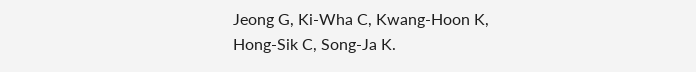Jeong G, Ki-Wha C, Kwang-Hoon K, Hong-Sik C, Song-Ja K.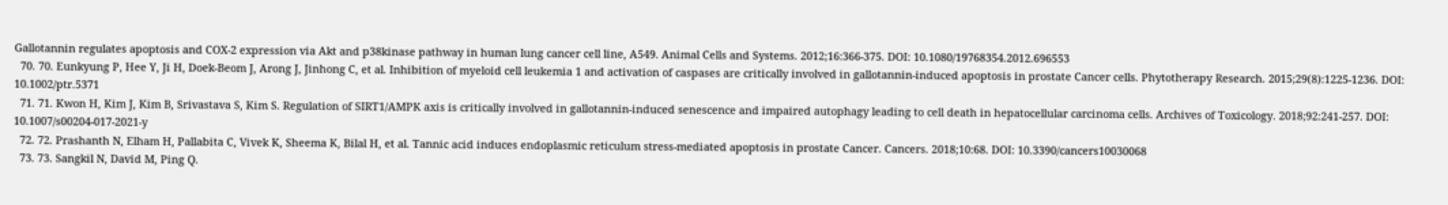Gallotannin regulates apoptosis and COX-2 expression via Akt and p38kinase pathway in human lung cancer cell line, A549. Animal Cells and Systems. 2012;16:366-375. DOI: 10.1080/19768354.2012.696553
  70. 70. Eunkyung P, Hee Y, Ji H, Doek-Beom J, Arong J, Jinhong C, et al. Inhibition of myeloid cell leukemia 1 and activation of caspases are critically involved in gallotannin-induced apoptosis in prostate Cancer cells. Phytotherapy Research. 2015;29(8):1225-1236. DOI: 10.1002/ptr.5371
  71. 71. Kwon H, Kim J, Kim B, Srivastava S, Kim S. Regulation of SIRT1/AMPK axis is critically involved in gallotannin-induced senescence and impaired autophagy leading to cell death in hepatocellular carcinoma cells. Archives of Toxicology. 2018;92:241-257. DOI: 10.1007/s00204-017-2021-y
  72. 72. Prashanth N, Elham H, Pallabita C, Vivek K, Sheema K, Bilal H, et al. Tannic acid induces endoplasmic reticulum stress-mediated apoptosis in prostate Cancer. Cancers. 2018;10:68. DOI: 10.3390/cancers10030068
  73. 73. Sangkil N, David M, Ping Q.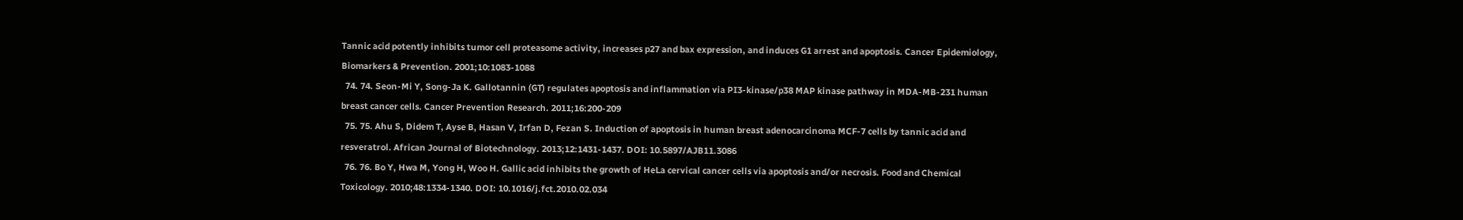Tannic acid potently inhibits tumor cell proteasome activity, increases p27 and bax expression, and induces G1 arrest and apoptosis. Cancer Epidemiology, Biomarkers & Prevention. 2001;10:1083-1088
  74. 74. Seon-Mi Y, Song-Ja K. Gallotannin (GT) regulates apoptosis and inflammation via PI3-kinase/p38 MAP kinase pathway in MDA-MB-231 human breast cancer cells. Cancer Prevention Research. 2011;16:200-209
  75. 75. Ahu S, Didem T, Ayse B, Hasan V, Irfan D, Fezan S. Induction of apoptosis in human breast adenocarcinoma MCF-7 cells by tannic acid and resveratrol. African Journal of Biotechnology. 2013;12:1431-1437. DOI: 10.5897/AJB11.3086
  76. 76. Bo Y, Hwa M, Yong H, Woo H. Gallic acid inhibits the growth of HeLa cervical cancer cells via apoptosis and/or necrosis. Food and Chemical Toxicology. 2010;48:1334-1340. DOI: 10.1016/j.fct.2010.02.034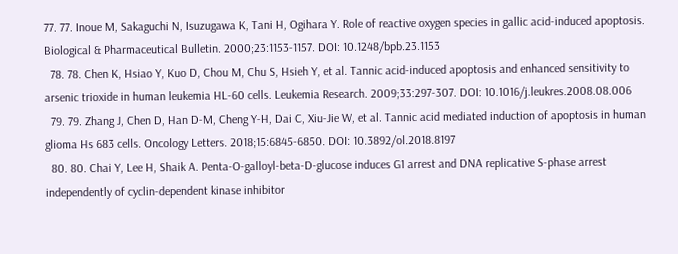77. 77. Inoue M, Sakaguchi N, Isuzugawa K, Tani H, Ogihara Y. Role of reactive oxygen species in gallic acid-induced apoptosis. Biological & Pharmaceutical Bulletin. 2000;23:1153-1157. DOI: 10.1248/bpb.23.1153
  78. 78. Chen K, Hsiao Y, Kuo D, Chou M, Chu S, Hsieh Y, et al. Tannic acid-induced apoptosis and enhanced sensitivity to arsenic trioxide in human leukemia HL-60 cells. Leukemia Research. 2009;33:297-307. DOI: 10.1016/j.leukres.2008.08.006
  79. 79. Zhang J, Chen D, Han D-M, Cheng Y-H, Dai C, Xiu-Jie W, et al. Tannic acid mediated induction of apoptosis in human glioma Hs 683 cells. Oncology Letters. 2018;15:6845-6850. DOI: 10.3892/ol.2018.8197
  80. 80. Chai Y, Lee H, Shaik A. Penta-O-galloyl-beta-D-glucose induces G1 arrest and DNA replicative S-phase arrest independently of cyclin-dependent kinase inhibitor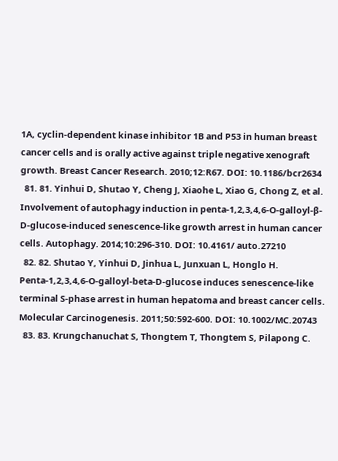1A, cyclin-dependent kinase inhibitor 1B and P53 in human breast cancer cells and is orally active against triple negative xenograft growth. Breast Cancer Research. 2010;12:R67. DOI: 10.1186/bcr2634
  81. 81. Yinhui D, Shutao Y, Cheng J, Xiaohe L, Xiao G, Chong Z, et al. Involvement of autophagy induction in penta-1,2,3,4,6-O-galloyl-β-D-glucose-induced senescence-like growth arrest in human cancer cells. Autophagy. 2014;10:296-310. DOI: 10.4161/ auto.27210
  82. 82. Shutao Y, Yinhui D, Jinhua L, Junxuan L, Honglo H. Penta-1,2,3,4,6-O-galloyl-beta-D-glucose induces senescence-like terminal S-phase arrest in human hepatoma and breast cancer cells. Molecular Carcinogenesis. 2011;50:592-600. DOI: 10.1002/MC.20743
  83. 83. Krungchanuchat S, Thongtem T, Thongtem S, Pilapong C.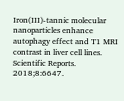Iron(III)-tannic molecular nanoparticles enhance autophagy effect and T1 MRI contrast in liver cell lines. Scientific Reports. 2018;8:6647.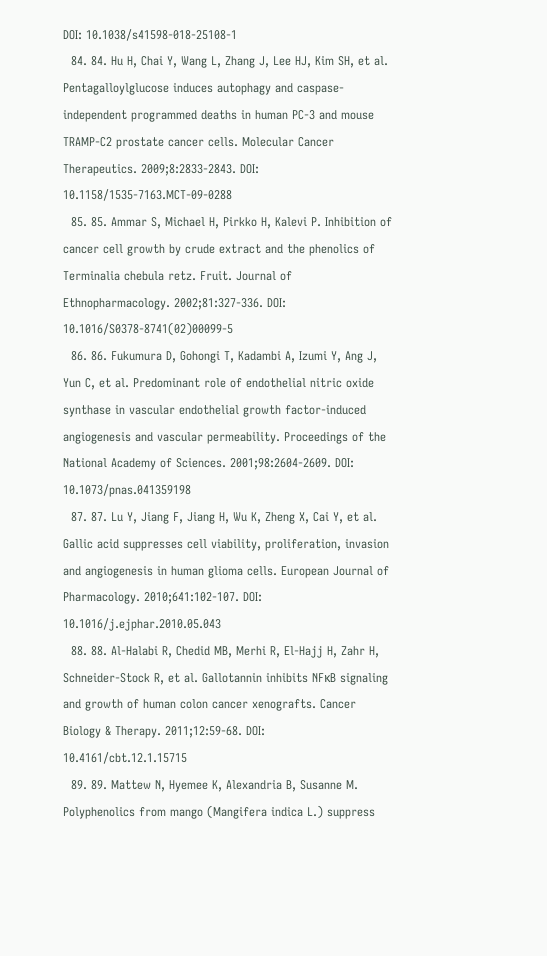DOI: 10.1038/s41598-018-25108-1
  84. 84. Hu H, Chai Y, Wang L, Zhang J, Lee HJ, Kim SH, et al. Pentagalloylglucose induces autophagy and caspase-independent programmed deaths in human PC-3 and mouse TRAMP-C2 prostate cancer cells. Molecular Cancer Therapeutics. 2009;8:2833-2843. DOI: 10.1158/1535-7163.MCT-09-0288
  85. 85. Ammar S, Michael H, Pirkko H, Kalevi P. Inhibition of cancer cell growth by crude extract and the phenolics of Terminalia chebula retz. Fruit. Journal of Ethnopharmacology. 2002;81:327-336. DOI: 10.1016/S0378-8741(02)00099-5
  86. 86. Fukumura D, Gohongi T, Kadambi A, Izumi Y, Ang J, Yun C, et al. Predominant role of endothelial nitric oxide synthase in vascular endothelial growth factor-induced angiogenesis and vascular permeability. Proceedings of the National Academy of Sciences. 2001;98:2604-2609. DOI: 10.1073/pnas.041359198
  87. 87. Lu Y, Jiang F, Jiang H, Wu K, Zheng X, Cai Y, et al. Gallic acid suppresses cell viability, proliferation, invasion and angiogenesis in human glioma cells. European Journal of Pharmacology. 2010;641:102-107. DOI: 10.1016/j.ejphar.2010.05.043
  88. 88. Al-Halabi R, Chedid MB, Merhi R, El-Hajj H, Zahr H, Schneider-Stock R, et al. Gallotannin inhibits NFκB signaling and growth of human colon cancer xenografts. Cancer Biology & Therapy. 2011;12:59-68. DOI: 10.4161/cbt.12.1.15715
  89. 89. Mattew N, Hyemee K, Alexandria B, Susanne M. Polyphenolics from mango (Mangifera indica L.) suppress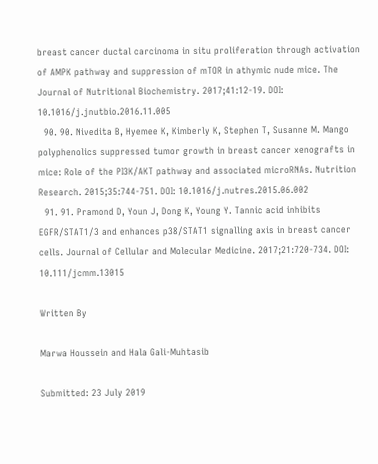breast cancer ductal carcinoma in situ proliferation through activation of AMPK pathway and suppression of mTOR in athymic nude mice. The Journal of Nutritional Biochemistry. 2017;41:12-19. DOI: 10.1016/j.jnutbio.2016.11.005
  90. 90. Nivedita B, Hyemee K, Kimberly K, Stephen T, Susanne M. Mango polyphenolics suppressed tumor growth in breast cancer xenografts in mice: Role of the PI3K/AKT pathway and associated microRNAs. Nutrition Research. 2015;35:744-751. DOI: 10.1016/j.nutres.2015.06.002
  91. 91. Pramond D, Youn J, Dong K, Young Y. Tannic acid inhibits EGFR/STAT1/3 and enhances p38/STAT1 signalling axis in breast cancer cells. Journal of Cellular and Molecular Medicine. 2017;21:720-734. DOI: 10.111/jcmm.13015

Written By

Marwa Houssein and Hala Gali-Muhtasib

Submitted: 23 July 2019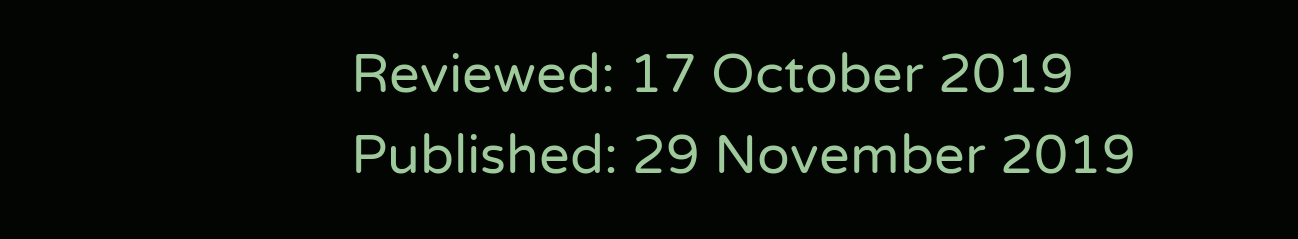Reviewed: 17 October 2019 Published: 29 November 2019